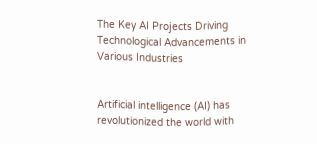The Key AI Projects Driving Technological Advancements in Various Industries


Artificial intelligence (AI) has revolutionized the world with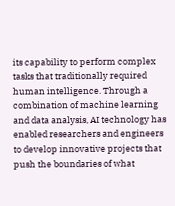its capability to perform complex tasks that traditionally required human intelligence. Through a combination of machine learning and data analysis, AI technology has enabled researchers and engineers to develop innovative projects that push the boundaries of what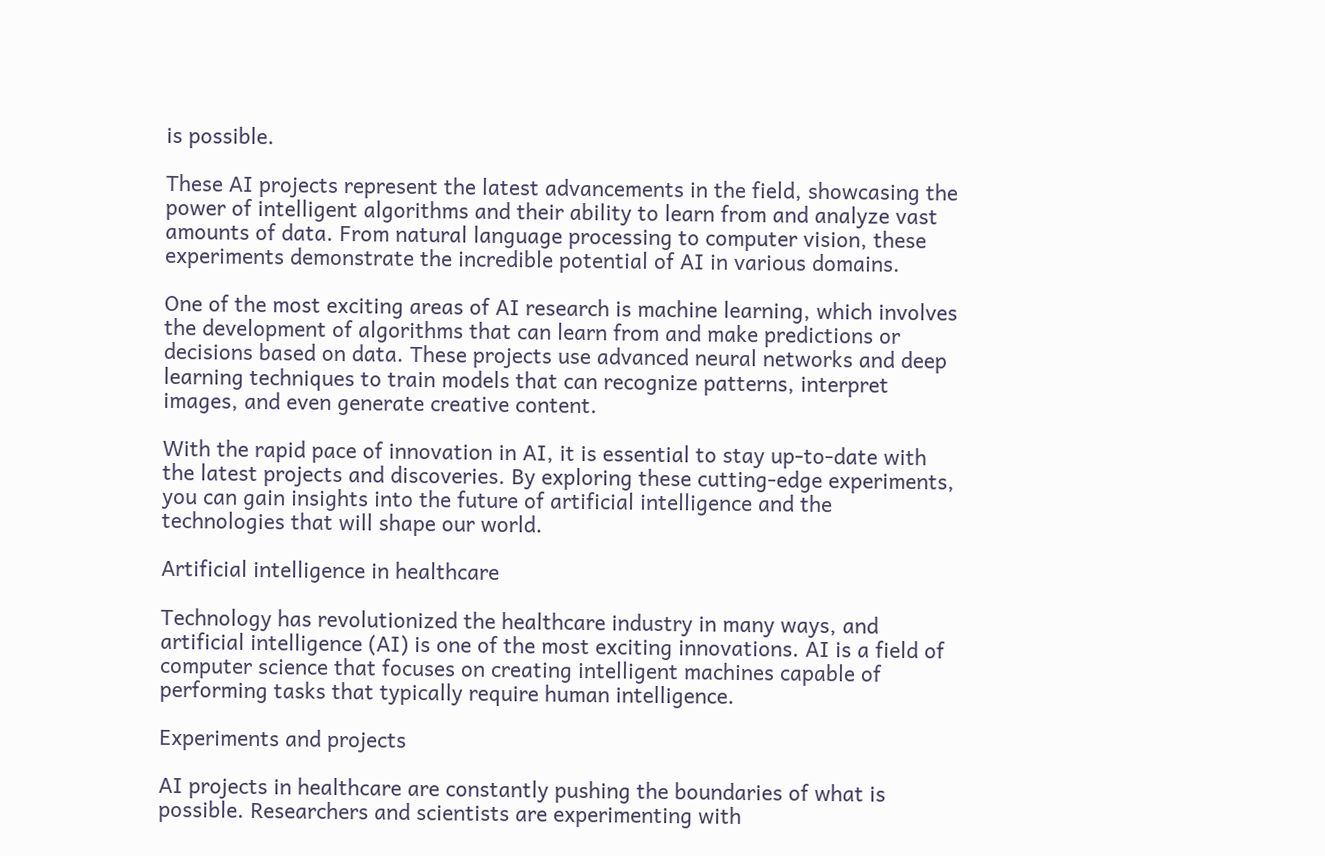is possible.

These AI projects represent the latest advancements in the field, showcasing the power of intelligent algorithms and their ability to learn from and analyze vast amounts of data. From natural language processing to computer vision, these experiments demonstrate the incredible potential of AI in various domains.

One of the most exciting areas of AI research is machine learning, which involves the development of algorithms that can learn from and make predictions or decisions based on data. These projects use advanced neural networks and deep learning techniques to train models that can recognize patterns, interpret images, and even generate creative content.

With the rapid pace of innovation in AI, it is essential to stay up-to-date with the latest projects and discoveries. By exploring these cutting-edge experiments, you can gain insights into the future of artificial intelligence and the technologies that will shape our world.

Artificial intelligence in healthcare

Technology has revolutionized the healthcare industry in many ways, and artificial intelligence (AI) is one of the most exciting innovations. AI is a field of computer science that focuses on creating intelligent machines capable of performing tasks that typically require human intelligence.

Experiments and projects

AI projects in healthcare are constantly pushing the boundaries of what is possible. Researchers and scientists are experimenting with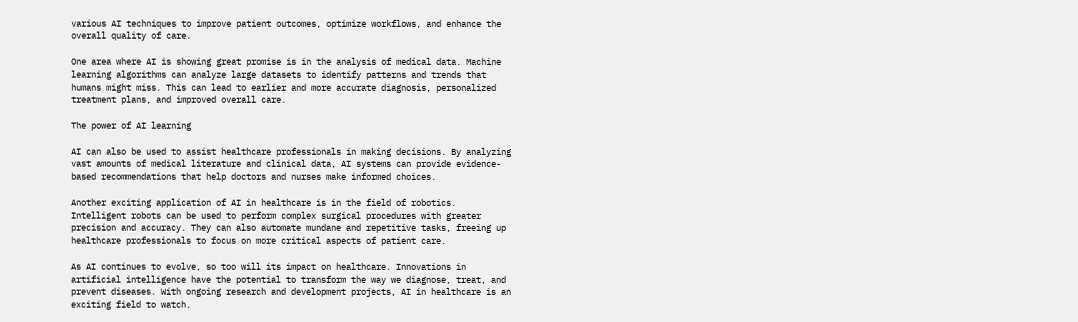various AI techniques to improve patient outcomes, optimize workflows, and enhance the overall quality of care.

One area where AI is showing great promise is in the analysis of medical data. Machine learning algorithms can analyze large datasets to identify patterns and trends that humans might miss. This can lead to earlier and more accurate diagnosis, personalized treatment plans, and improved overall care.

The power of AI learning

AI can also be used to assist healthcare professionals in making decisions. By analyzing vast amounts of medical literature and clinical data, AI systems can provide evidence-based recommendations that help doctors and nurses make informed choices.

Another exciting application of AI in healthcare is in the field of robotics. Intelligent robots can be used to perform complex surgical procedures with greater precision and accuracy. They can also automate mundane and repetitive tasks, freeing up healthcare professionals to focus on more critical aspects of patient care.

As AI continues to evolve, so too will its impact on healthcare. Innovations in artificial intelligence have the potential to transform the way we diagnose, treat, and prevent diseases. With ongoing research and development projects, AI in healthcare is an exciting field to watch.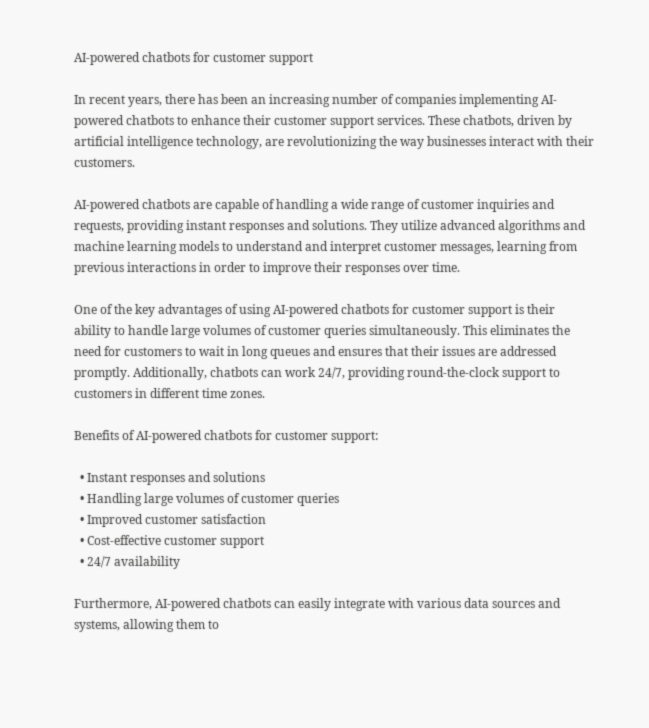AI-powered chatbots for customer support

In recent years, there has been an increasing number of companies implementing AI-powered chatbots to enhance their customer support services. These chatbots, driven by artificial intelligence technology, are revolutionizing the way businesses interact with their customers.

AI-powered chatbots are capable of handling a wide range of customer inquiries and requests, providing instant responses and solutions. They utilize advanced algorithms and machine learning models to understand and interpret customer messages, learning from previous interactions in order to improve their responses over time.

One of the key advantages of using AI-powered chatbots for customer support is their ability to handle large volumes of customer queries simultaneously. This eliminates the need for customers to wait in long queues and ensures that their issues are addressed promptly. Additionally, chatbots can work 24/7, providing round-the-clock support to customers in different time zones.

Benefits of AI-powered chatbots for customer support:

  • Instant responses and solutions
  • Handling large volumes of customer queries
  • Improved customer satisfaction
  • Cost-effective customer support
  • 24/7 availability

Furthermore, AI-powered chatbots can easily integrate with various data sources and systems, allowing them to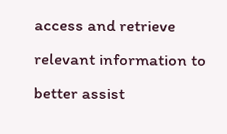access and retrieve relevant information to better assist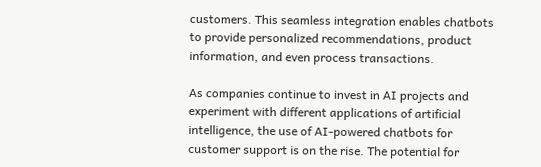customers. This seamless integration enables chatbots to provide personalized recommendations, product information, and even process transactions.

As companies continue to invest in AI projects and experiment with different applications of artificial intelligence, the use of AI-powered chatbots for customer support is on the rise. The potential for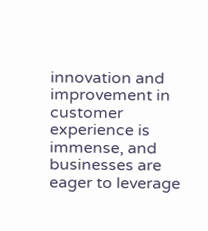innovation and improvement in customer experience is immense, and businesses are eager to leverage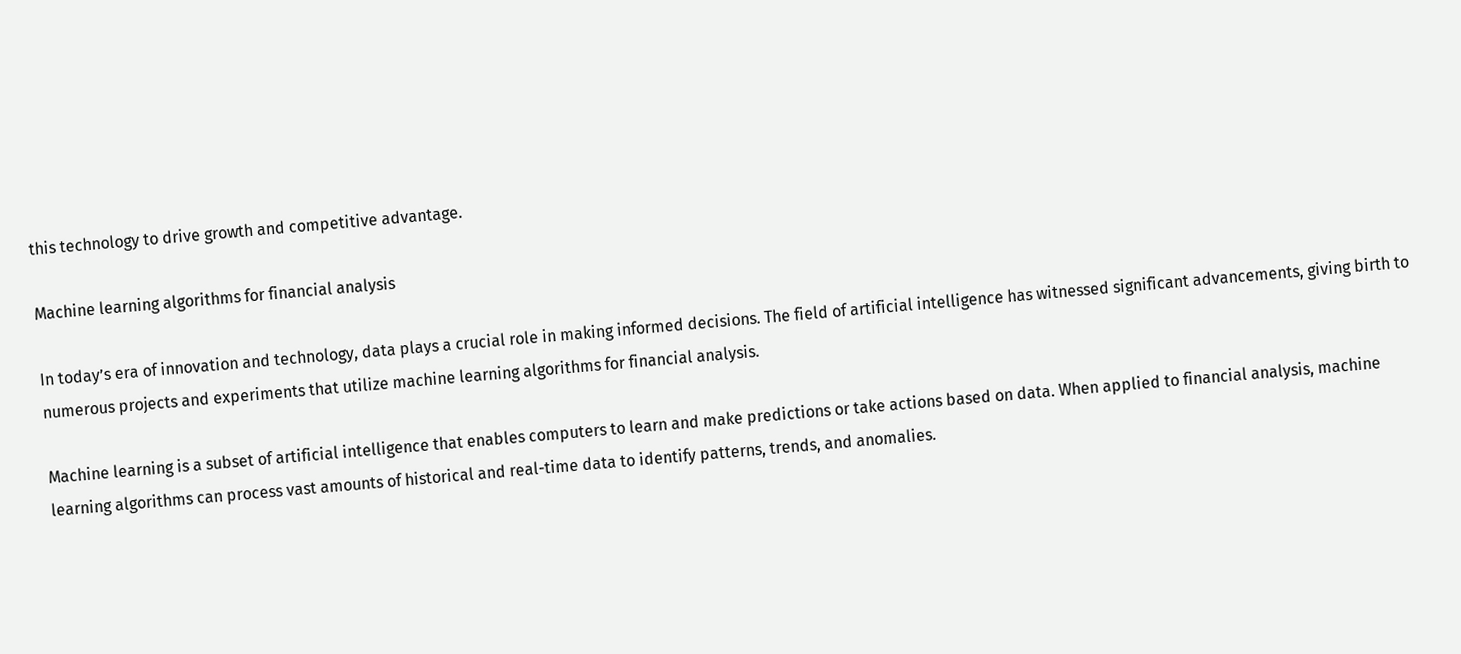this technology to drive growth and competitive advantage.

Machine learning algorithms for financial analysis

In today’s era of innovation and technology, data plays a crucial role in making informed decisions. The field of artificial intelligence has witnessed significant advancements, giving birth to numerous projects and experiments that utilize machine learning algorithms for financial analysis.

Machine learning is a subset of artificial intelligence that enables computers to learn and make predictions or take actions based on data. When applied to financial analysis, machine learning algorithms can process vast amounts of historical and real-time data to identify patterns, trends, and anomalies.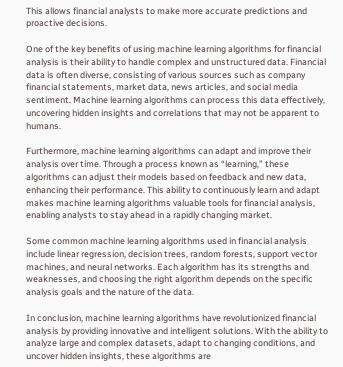This allows financial analysts to make more accurate predictions and proactive decisions.

One of the key benefits of using machine learning algorithms for financial analysis is their ability to handle complex and unstructured data. Financial data is often diverse, consisting of various sources such as company financial statements, market data, news articles, and social media sentiment. Machine learning algorithms can process this data effectively, uncovering hidden insights and correlations that may not be apparent to humans.

Furthermore, machine learning algorithms can adapt and improve their analysis over time. Through a process known as “learning,” these algorithms can adjust their models based on feedback and new data, enhancing their performance. This ability to continuously learn and adapt makes machine learning algorithms valuable tools for financial analysis, enabling analysts to stay ahead in a rapidly changing market.

Some common machine learning algorithms used in financial analysis include linear regression, decision trees, random forests, support vector machines, and neural networks. Each algorithm has its strengths and weaknesses, and choosing the right algorithm depends on the specific analysis goals and the nature of the data.

In conclusion, machine learning algorithms have revolutionized financial analysis by providing innovative and intelligent solutions. With the ability to analyze large and complex datasets, adapt to changing conditions, and uncover hidden insights, these algorithms are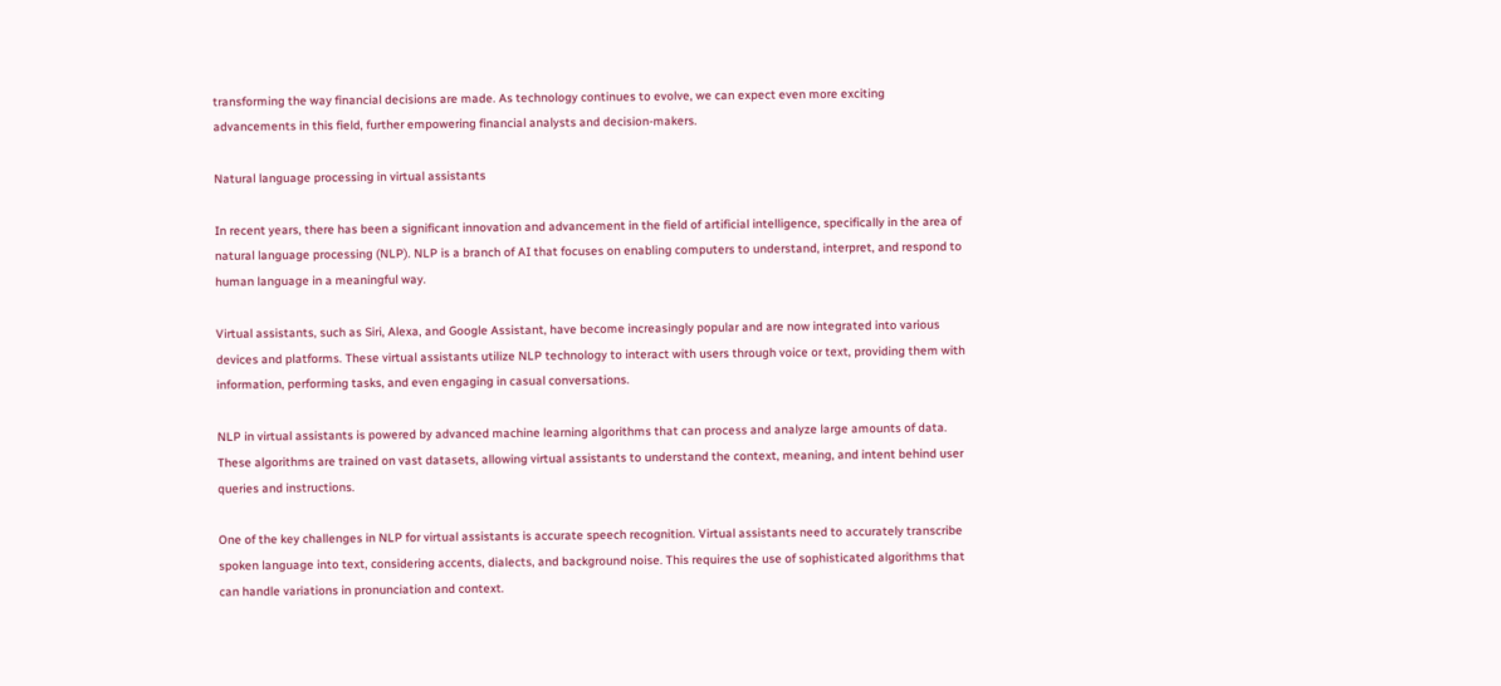transforming the way financial decisions are made. As technology continues to evolve, we can expect even more exciting advancements in this field, further empowering financial analysts and decision-makers.

Natural language processing in virtual assistants

In recent years, there has been a significant innovation and advancement in the field of artificial intelligence, specifically in the area of natural language processing (NLP). NLP is a branch of AI that focuses on enabling computers to understand, interpret, and respond to human language in a meaningful way.

Virtual assistants, such as Siri, Alexa, and Google Assistant, have become increasingly popular and are now integrated into various devices and platforms. These virtual assistants utilize NLP technology to interact with users through voice or text, providing them with information, performing tasks, and even engaging in casual conversations.

NLP in virtual assistants is powered by advanced machine learning algorithms that can process and analyze large amounts of data. These algorithms are trained on vast datasets, allowing virtual assistants to understand the context, meaning, and intent behind user queries and instructions.

One of the key challenges in NLP for virtual assistants is accurate speech recognition. Virtual assistants need to accurately transcribe spoken language into text, considering accents, dialects, and background noise. This requires the use of sophisticated algorithms that can handle variations in pronunciation and context.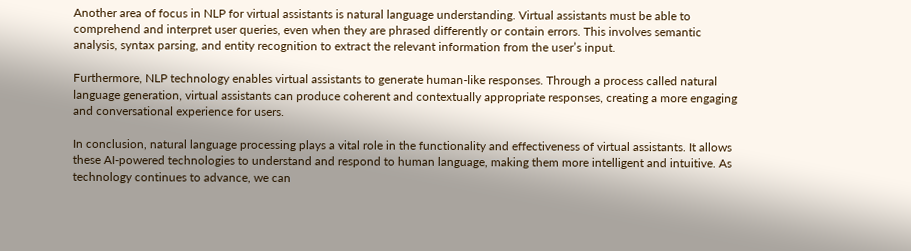Another area of focus in NLP for virtual assistants is natural language understanding. Virtual assistants must be able to comprehend and interpret user queries, even when they are phrased differently or contain errors. This involves semantic analysis, syntax parsing, and entity recognition to extract the relevant information from the user’s input.

Furthermore, NLP technology enables virtual assistants to generate human-like responses. Through a process called natural language generation, virtual assistants can produce coherent and contextually appropriate responses, creating a more engaging and conversational experience for users.

In conclusion, natural language processing plays a vital role in the functionality and effectiveness of virtual assistants. It allows these AI-powered technologies to understand and respond to human language, making them more intelligent and intuitive. As technology continues to advance, we can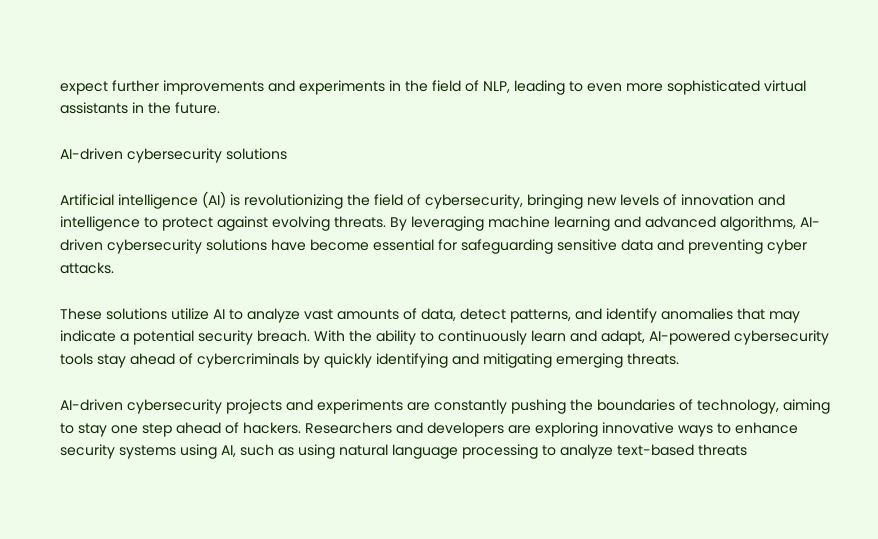expect further improvements and experiments in the field of NLP, leading to even more sophisticated virtual assistants in the future.

AI-driven cybersecurity solutions

Artificial intelligence (AI) is revolutionizing the field of cybersecurity, bringing new levels of innovation and intelligence to protect against evolving threats. By leveraging machine learning and advanced algorithms, AI-driven cybersecurity solutions have become essential for safeguarding sensitive data and preventing cyber attacks.

These solutions utilize AI to analyze vast amounts of data, detect patterns, and identify anomalies that may indicate a potential security breach. With the ability to continuously learn and adapt, AI-powered cybersecurity tools stay ahead of cybercriminals by quickly identifying and mitigating emerging threats.

AI-driven cybersecurity projects and experiments are constantly pushing the boundaries of technology, aiming to stay one step ahead of hackers. Researchers and developers are exploring innovative ways to enhance security systems using AI, such as using natural language processing to analyze text-based threats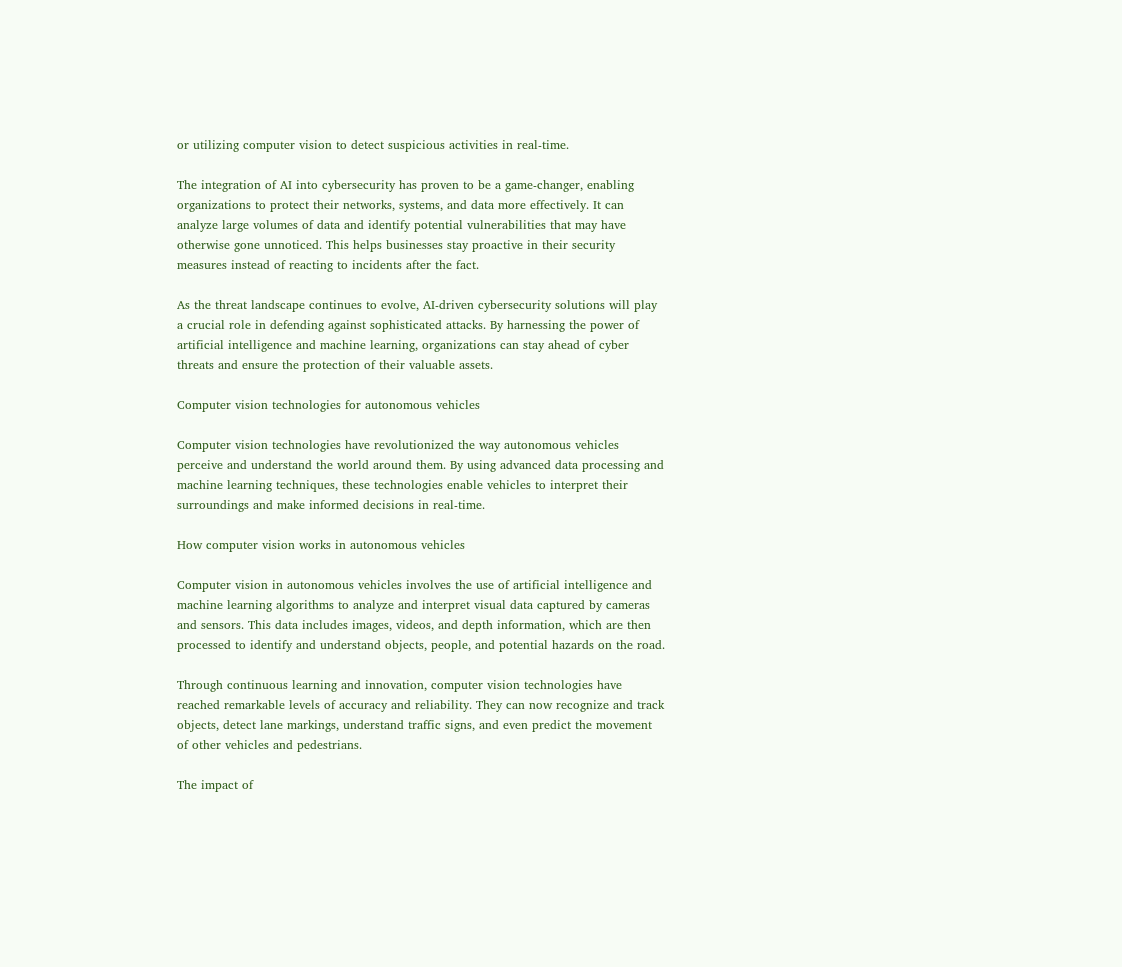or utilizing computer vision to detect suspicious activities in real-time.

The integration of AI into cybersecurity has proven to be a game-changer, enabling organizations to protect their networks, systems, and data more effectively. It can analyze large volumes of data and identify potential vulnerabilities that may have otherwise gone unnoticed. This helps businesses stay proactive in their security measures instead of reacting to incidents after the fact.

As the threat landscape continues to evolve, AI-driven cybersecurity solutions will play a crucial role in defending against sophisticated attacks. By harnessing the power of artificial intelligence and machine learning, organizations can stay ahead of cyber threats and ensure the protection of their valuable assets.

Computer vision technologies for autonomous vehicles

Computer vision technologies have revolutionized the way autonomous vehicles perceive and understand the world around them. By using advanced data processing and machine learning techniques, these technologies enable vehicles to interpret their surroundings and make informed decisions in real-time.

How computer vision works in autonomous vehicles

Computer vision in autonomous vehicles involves the use of artificial intelligence and machine learning algorithms to analyze and interpret visual data captured by cameras and sensors. This data includes images, videos, and depth information, which are then processed to identify and understand objects, people, and potential hazards on the road.

Through continuous learning and innovation, computer vision technologies have reached remarkable levels of accuracy and reliability. They can now recognize and track objects, detect lane markings, understand traffic signs, and even predict the movement of other vehicles and pedestrians.

The impact of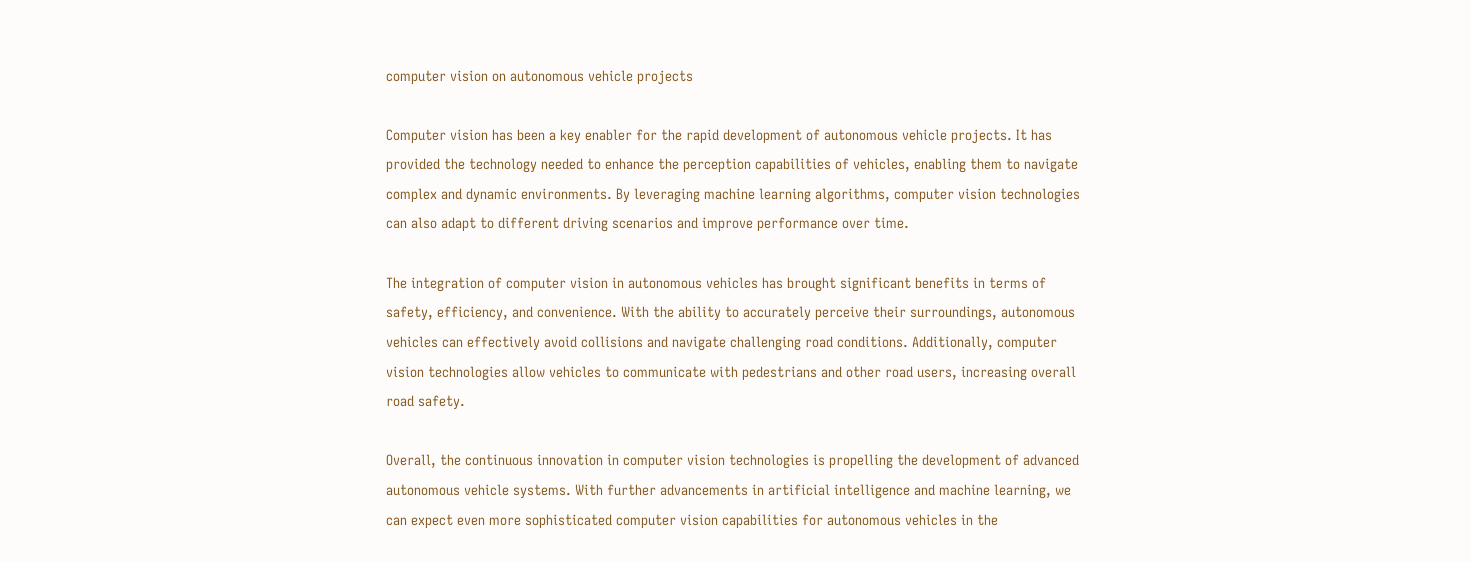computer vision on autonomous vehicle projects

Computer vision has been a key enabler for the rapid development of autonomous vehicle projects. It has provided the technology needed to enhance the perception capabilities of vehicles, enabling them to navigate complex and dynamic environments. By leveraging machine learning algorithms, computer vision technologies can also adapt to different driving scenarios and improve performance over time.

The integration of computer vision in autonomous vehicles has brought significant benefits in terms of safety, efficiency, and convenience. With the ability to accurately perceive their surroundings, autonomous vehicles can effectively avoid collisions and navigate challenging road conditions. Additionally, computer vision technologies allow vehicles to communicate with pedestrians and other road users, increasing overall road safety.

Overall, the continuous innovation in computer vision technologies is propelling the development of advanced autonomous vehicle systems. With further advancements in artificial intelligence and machine learning, we can expect even more sophisticated computer vision capabilities for autonomous vehicles in the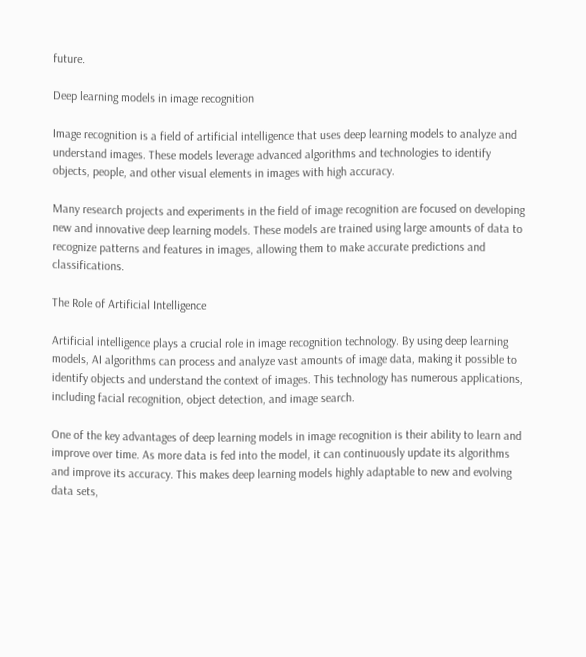future.

Deep learning models in image recognition

Image recognition is a field of artificial intelligence that uses deep learning models to analyze and understand images. These models leverage advanced algorithms and technologies to identify objects, people, and other visual elements in images with high accuracy.

Many research projects and experiments in the field of image recognition are focused on developing new and innovative deep learning models. These models are trained using large amounts of data to recognize patterns and features in images, allowing them to make accurate predictions and classifications.

The Role of Artificial Intelligence

Artificial intelligence plays a crucial role in image recognition technology. By using deep learning models, AI algorithms can process and analyze vast amounts of image data, making it possible to identify objects and understand the context of images. This technology has numerous applications, including facial recognition, object detection, and image search.

One of the key advantages of deep learning models in image recognition is their ability to learn and improve over time. As more data is fed into the model, it can continuously update its algorithms and improve its accuracy. This makes deep learning models highly adaptable to new and evolving data sets,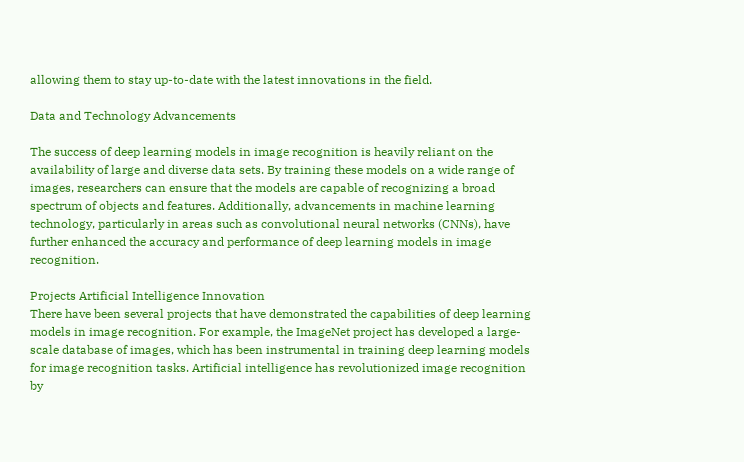allowing them to stay up-to-date with the latest innovations in the field.

Data and Technology Advancements

The success of deep learning models in image recognition is heavily reliant on the availability of large and diverse data sets. By training these models on a wide range of images, researchers can ensure that the models are capable of recognizing a broad spectrum of objects and features. Additionally, advancements in machine learning technology, particularly in areas such as convolutional neural networks (CNNs), have further enhanced the accuracy and performance of deep learning models in image recognition.

Projects Artificial Intelligence Innovation
There have been several projects that have demonstrated the capabilities of deep learning models in image recognition. For example, the ImageNet project has developed a large-scale database of images, which has been instrumental in training deep learning models for image recognition tasks. Artificial intelligence has revolutionized image recognition by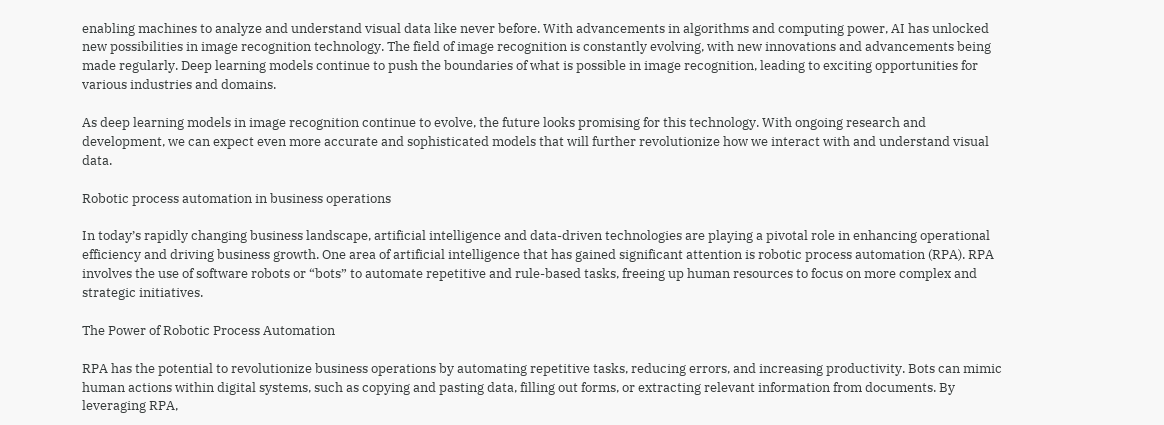enabling machines to analyze and understand visual data like never before. With advancements in algorithms and computing power, AI has unlocked new possibilities in image recognition technology. The field of image recognition is constantly evolving, with new innovations and advancements being made regularly. Deep learning models continue to push the boundaries of what is possible in image recognition, leading to exciting opportunities for various industries and domains.

As deep learning models in image recognition continue to evolve, the future looks promising for this technology. With ongoing research and development, we can expect even more accurate and sophisticated models that will further revolutionize how we interact with and understand visual data.

Robotic process automation in business operations

In today’s rapidly changing business landscape, artificial intelligence and data-driven technologies are playing a pivotal role in enhancing operational efficiency and driving business growth. One area of artificial intelligence that has gained significant attention is robotic process automation (RPA). RPA involves the use of software robots or “bots” to automate repetitive and rule-based tasks, freeing up human resources to focus on more complex and strategic initiatives.

The Power of Robotic Process Automation

RPA has the potential to revolutionize business operations by automating repetitive tasks, reducing errors, and increasing productivity. Bots can mimic human actions within digital systems, such as copying and pasting data, filling out forms, or extracting relevant information from documents. By leveraging RPA,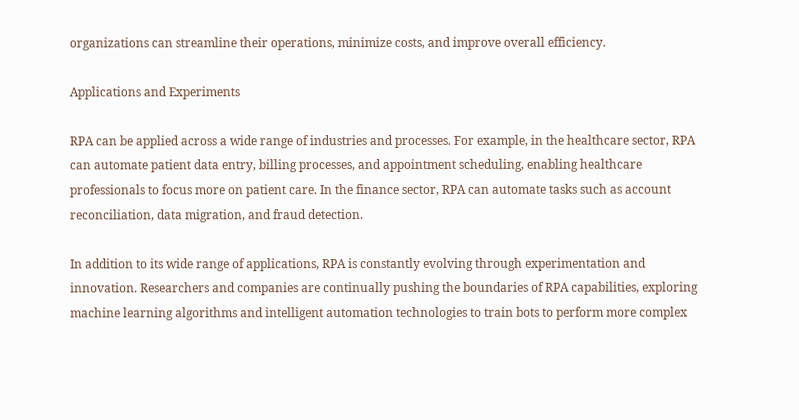organizations can streamline their operations, minimize costs, and improve overall efficiency.

Applications and Experiments

RPA can be applied across a wide range of industries and processes. For example, in the healthcare sector, RPA can automate patient data entry, billing processes, and appointment scheduling, enabling healthcare professionals to focus more on patient care. In the finance sector, RPA can automate tasks such as account reconciliation, data migration, and fraud detection.

In addition to its wide range of applications, RPA is constantly evolving through experimentation and innovation. Researchers and companies are continually pushing the boundaries of RPA capabilities, exploring machine learning algorithms and intelligent automation technologies to train bots to perform more complex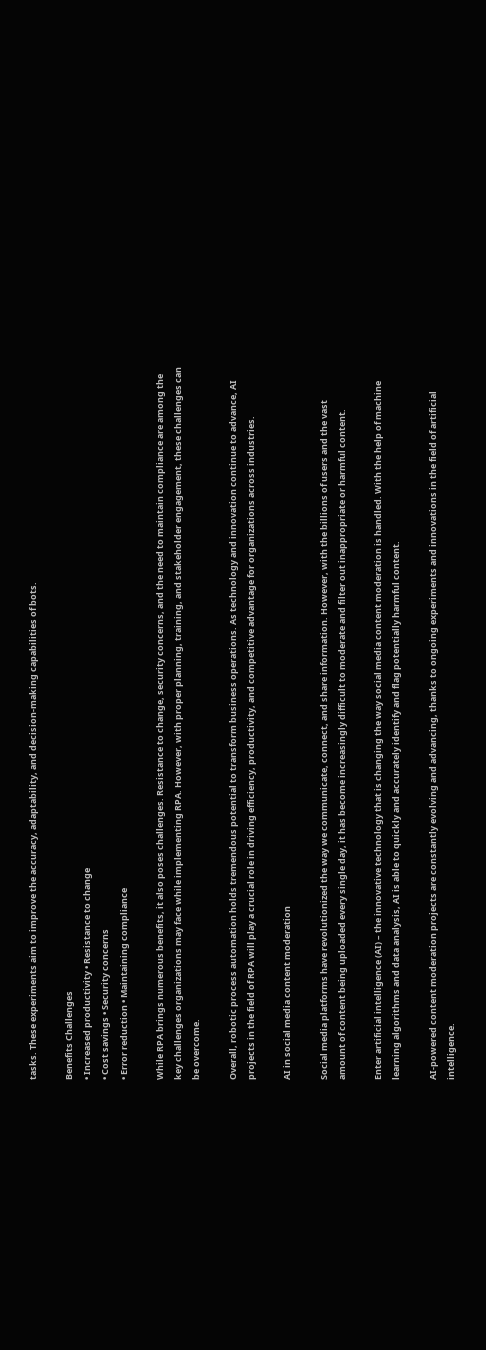tasks. These experiments aim to improve the accuracy, adaptability, and decision-making capabilities of bots.

Benefits Challenges
• Increased productivity • Resistance to change
• Cost savings • Security concerns
• Error reduction • Maintaining compliance

While RPA brings numerous benefits, it also poses challenges. Resistance to change, security concerns, and the need to maintain compliance are among the key challenges organizations may face while implementing RPA. However, with proper planning, training, and stakeholder engagement, these challenges can be overcome.

Overall, robotic process automation holds tremendous potential to transform business operations. As technology and innovation continue to advance, AI projects in the field of RPA will play a crucial role in driving efficiency, productivity, and competitive advantage for organizations across industries.

AI in social media content moderation

Social media platforms have revolutionized the way we communicate, connect, and share information. However, with the billions of users and the vast amount of content being uploaded every single day, it has become increasingly difficult to moderate and filter out inappropriate or harmful content.

Enter artificial intelligence (AI) – the innovative technology that is changing the way social media content moderation is handled. With the help of machine learning algorithms and data analysis, AI is able to quickly and accurately identify and flag potentially harmful content.

AI-powered content moderation projects are constantly evolving and advancing, thanks to ongoing experiments and innovations in the field of artificial intelligence.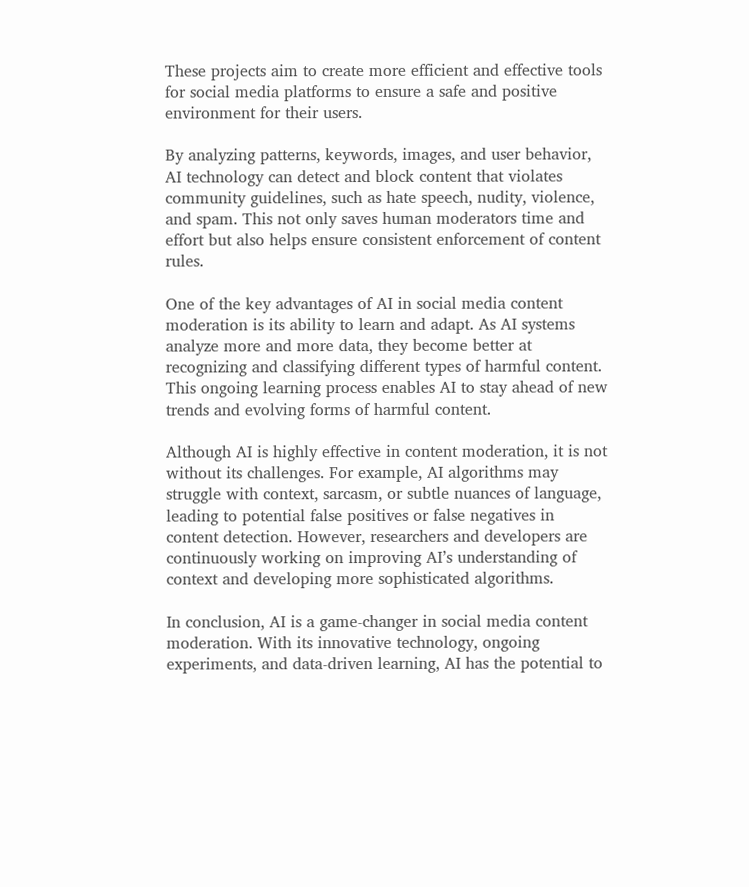These projects aim to create more efficient and effective tools for social media platforms to ensure a safe and positive environment for their users.

By analyzing patterns, keywords, images, and user behavior, AI technology can detect and block content that violates community guidelines, such as hate speech, nudity, violence, and spam. This not only saves human moderators time and effort but also helps ensure consistent enforcement of content rules.

One of the key advantages of AI in social media content moderation is its ability to learn and adapt. As AI systems analyze more and more data, they become better at recognizing and classifying different types of harmful content. This ongoing learning process enables AI to stay ahead of new trends and evolving forms of harmful content.

Although AI is highly effective in content moderation, it is not without its challenges. For example, AI algorithms may struggle with context, sarcasm, or subtle nuances of language, leading to potential false positives or false negatives in content detection. However, researchers and developers are continuously working on improving AI’s understanding of context and developing more sophisticated algorithms.

In conclusion, AI is a game-changer in social media content moderation. With its innovative technology, ongoing experiments, and data-driven learning, AI has the potential to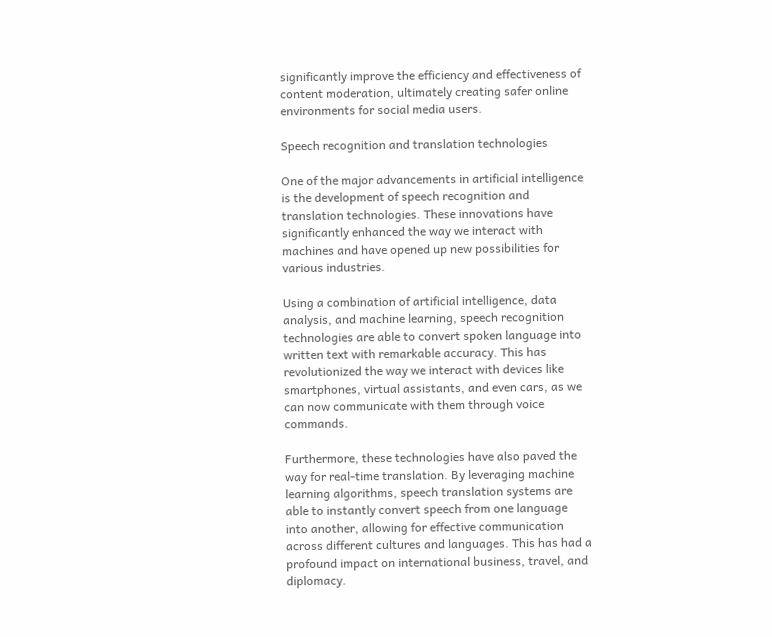significantly improve the efficiency and effectiveness of content moderation, ultimately creating safer online environments for social media users.

Speech recognition and translation technologies

One of the major advancements in artificial intelligence is the development of speech recognition and translation technologies. These innovations have significantly enhanced the way we interact with machines and have opened up new possibilities for various industries.

Using a combination of artificial intelligence, data analysis, and machine learning, speech recognition technologies are able to convert spoken language into written text with remarkable accuracy. This has revolutionized the way we interact with devices like smartphones, virtual assistants, and even cars, as we can now communicate with them through voice commands.

Furthermore, these technologies have also paved the way for real-time translation. By leveraging machine learning algorithms, speech translation systems are able to instantly convert speech from one language into another, allowing for effective communication across different cultures and languages. This has had a profound impact on international business, travel, and diplomacy.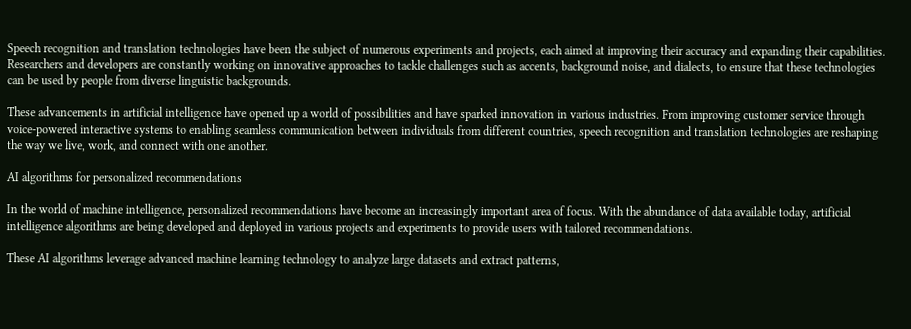Speech recognition and translation technologies have been the subject of numerous experiments and projects, each aimed at improving their accuracy and expanding their capabilities. Researchers and developers are constantly working on innovative approaches to tackle challenges such as accents, background noise, and dialects, to ensure that these technologies can be used by people from diverse linguistic backgrounds.

These advancements in artificial intelligence have opened up a world of possibilities and have sparked innovation in various industries. From improving customer service through voice-powered interactive systems to enabling seamless communication between individuals from different countries, speech recognition and translation technologies are reshaping the way we live, work, and connect with one another.

AI algorithms for personalized recommendations

In the world of machine intelligence, personalized recommendations have become an increasingly important area of focus. With the abundance of data available today, artificial intelligence algorithms are being developed and deployed in various projects and experiments to provide users with tailored recommendations.

These AI algorithms leverage advanced machine learning technology to analyze large datasets and extract patterns,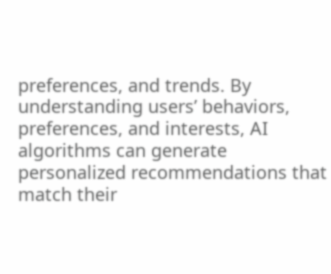preferences, and trends. By understanding users’ behaviors, preferences, and interests, AI algorithms can generate personalized recommendations that match their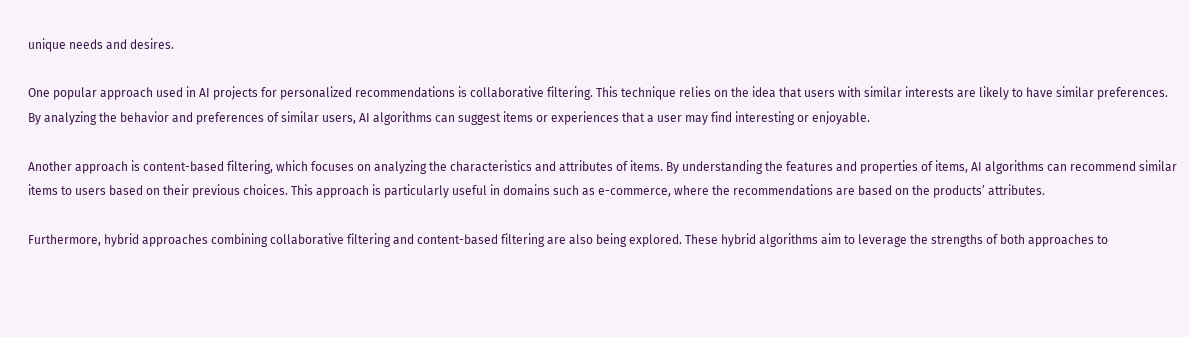unique needs and desires.

One popular approach used in AI projects for personalized recommendations is collaborative filtering. This technique relies on the idea that users with similar interests are likely to have similar preferences. By analyzing the behavior and preferences of similar users, AI algorithms can suggest items or experiences that a user may find interesting or enjoyable.

Another approach is content-based filtering, which focuses on analyzing the characteristics and attributes of items. By understanding the features and properties of items, AI algorithms can recommend similar items to users based on their previous choices. This approach is particularly useful in domains such as e-commerce, where the recommendations are based on the products’ attributes.

Furthermore, hybrid approaches combining collaborative filtering and content-based filtering are also being explored. These hybrid algorithms aim to leverage the strengths of both approaches to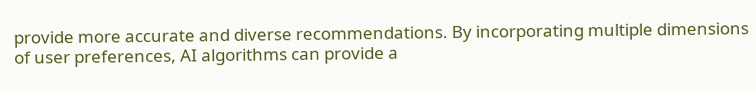provide more accurate and diverse recommendations. By incorporating multiple dimensions of user preferences, AI algorithms can provide a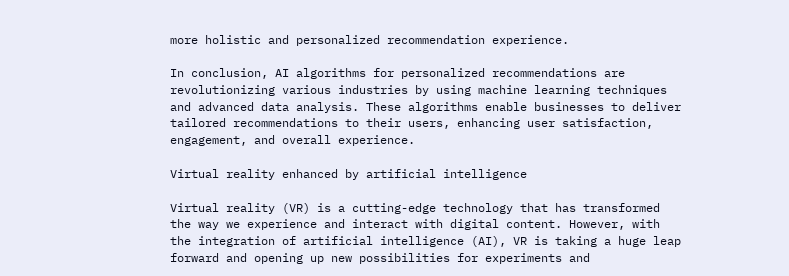more holistic and personalized recommendation experience.

In conclusion, AI algorithms for personalized recommendations are revolutionizing various industries by using machine learning techniques and advanced data analysis. These algorithms enable businesses to deliver tailored recommendations to their users, enhancing user satisfaction, engagement, and overall experience.

Virtual reality enhanced by artificial intelligence

Virtual reality (VR) is a cutting-edge technology that has transformed the way we experience and interact with digital content. However, with the integration of artificial intelligence (AI), VR is taking a huge leap forward and opening up new possibilities for experiments and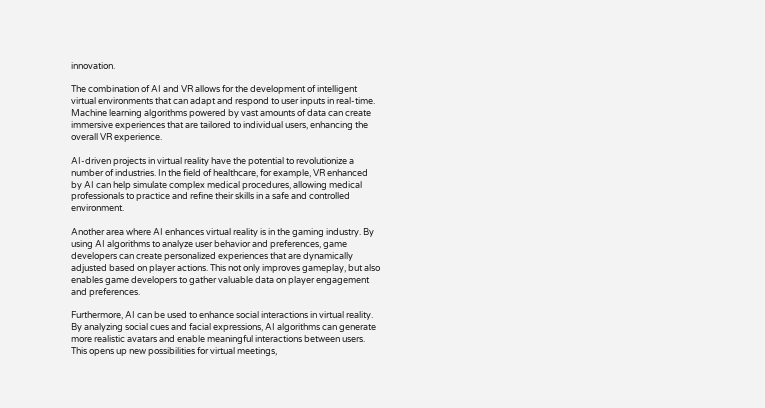innovation.

The combination of AI and VR allows for the development of intelligent virtual environments that can adapt and respond to user inputs in real-time. Machine learning algorithms powered by vast amounts of data can create immersive experiences that are tailored to individual users, enhancing the overall VR experience.

AI-driven projects in virtual reality have the potential to revolutionize a number of industries. In the field of healthcare, for example, VR enhanced by AI can help simulate complex medical procedures, allowing medical professionals to practice and refine their skills in a safe and controlled environment.

Another area where AI enhances virtual reality is in the gaming industry. By using AI algorithms to analyze user behavior and preferences, game developers can create personalized experiences that are dynamically adjusted based on player actions. This not only improves gameplay, but also enables game developers to gather valuable data on player engagement and preferences.

Furthermore, AI can be used to enhance social interactions in virtual reality. By analyzing social cues and facial expressions, AI algorithms can generate more realistic avatars and enable meaningful interactions between users. This opens up new possibilities for virtual meetings,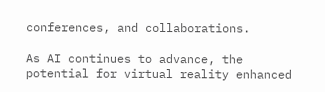conferences, and collaborations.

As AI continues to advance, the potential for virtual reality enhanced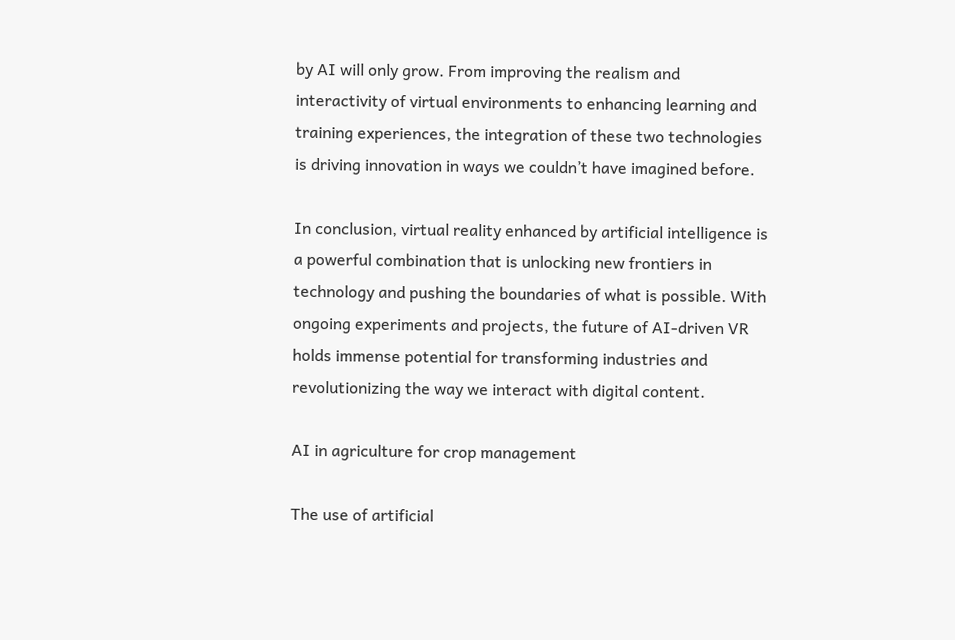by AI will only grow. From improving the realism and interactivity of virtual environments to enhancing learning and training experiences, the integration of these two technologies is driving innovation in ways we couldn’t have imagined before.

In conclusion, virtual reality enhanced by artificial intelligence is a powerful combination that is unlocking new frontiers in technology and pushing the boundaries of what is possible. With ongoing experiments and projects, the future of AI-driven VR holds immense potential for transforming industries and revolutionizing the way we interact with digital content.

AI in agriculture for crop management

The use of artificial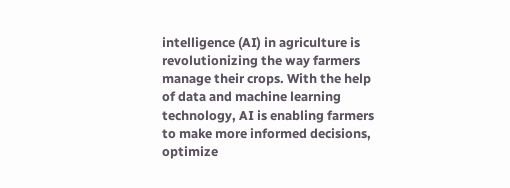intelligence (AI) in agriculture is revolutionizing the way farmers manage their crops. With the help of data and machine learning technology, AI is enabling farmers to make more informed decisions, optimize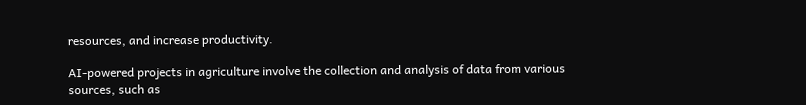resources, and increase productivity.

AI-powered projects in agriculture involve the collection and analysis of data from various sources, such as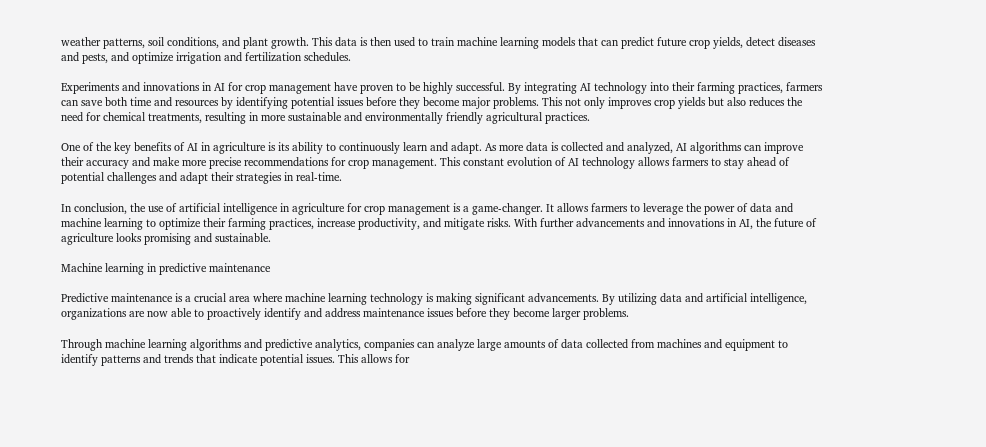weather patterns, soil conditions, and plant growth. This data is then used to train machine learning models that can predict future crop yields, detect diseases and pests, and optimize irrigation and fertilization schedules.

Experiments and innovations in AI for crop management have proven to be highly successful. By integrating AI technology into their farming practices, farmers can save both time and resources by identifying potential issues before they become major problems. This not only improves crop yields but also reduces the need for chemical treatments, resulting in more sustainable and environmentally friendly agricultural practices.

One of the key benefits of AI in agriculture is its ability to continuously learn and adapt. As more data is collected and analyzed, AI algorithms can improve their accuracy and make more precise recommendations for crop management. This constant evolution of AI technology allows farmers to stay ahead of potential challenges and adapt their strategies in real-time.

In conclusion, the use of artificial intelligence in agriculture for crop management is a game-changer. It allows farmers to leverage the power of data and machine learning to optimize their farming practices, increase productivity, and mitigate risks. With further advancements and innovations in AI, the future of agriculture looks promising and sustainable.

Machine learning in predictive maintenance

Predictive maintenance is a crucial area where machine learning technology is making significant advancements. By utilizing data and artificial intelligence, organizations are now able to proactively identify and address maintenance issues before they become larger problems.

Through machine learning algorithms and predictive analytics, companies can analyze large amounts of data collected from machines and equipment to identify patterns and trends that indicate potential issues. This allows for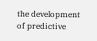the development of predictive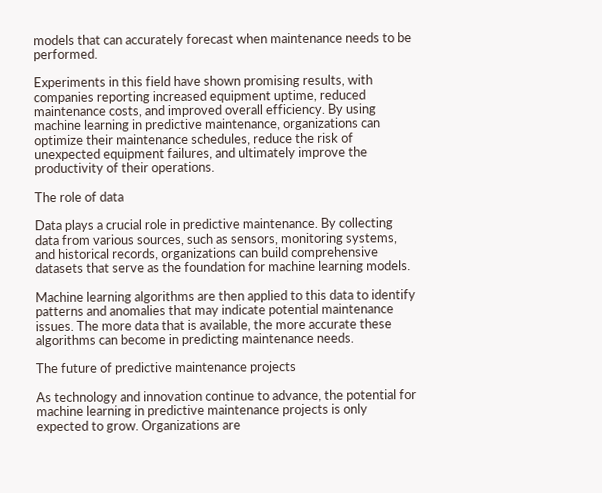models that can accurately forecast when maintenance needs to be performed.

Experiments in this field have shown promising results, with companies reporting increased equipment uptime, reduced maintenance costs, and improved overall efficiency. By using machine learning in predictive maintenance, organizations can optimize their maintenance schedules, reduce the risk of unexpected equipment failures, and ultimately improve the productivity of their operations.

The role of data

Data plays a crucial role in predictive maintenance. By collecting data from various sources, such as sensors, monitoring systems, and historical records, organizations can build comprehensive datasets that serve as the foundation for machine learning models.

Machine learning algorithms are then applied to this data to identify patterns and anomalies that may indicate potential maintenance issues. The more data that is available, the more accurate these algorithms can become in predicting maintenance needs.

The future of predictive maintenance projects

As technology and innovation continue to advance, the potential for machine learning in predictive maintenance projects is only expected to grow. Organizations are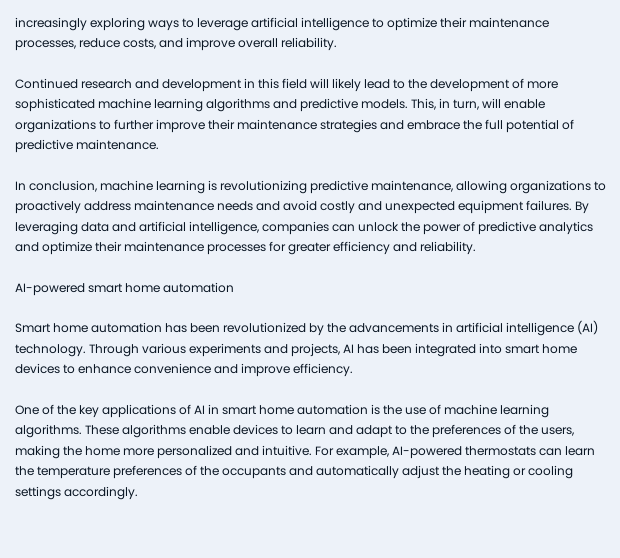increasingly exploring ways to leverage artificial intelligence to optimize their maintenance processes, reduce costs, and improve overall reliability.

Continued research and development in this field will likely lead to the development of more sophisticated machine learning algorithms and predictive models. This, in turn, will enable organizations to further improve their maintenance strategies and embrace the full potential of predictive maintenance.

In conclusion, machine learning is revolutionizing predictive maintenance, allowing organizations to proactively address maintenance needs and avoid costly and unexpected equipment failures. By leveraging data and artificial intelligence, companies can unlock the power of predictive analytics and optimize their maintenance processes for greater efficiency and reliability.

AI-powered smart home automation

Smart home automation has been revolutionized by the advancements in artificial intelligence (AI) technology. Through various experiments and projects, AI has been integrated into smart home devices to enhance convenience and improve efficiency.

One of the key applications of AI in smart home automation is the use of machine learning algorithms. These algorithms enable devices to learn and adapt to the preferences of the users, making the home more personalized and intuitive. For example, AI-powered thermostats can learn the temperature preferences of the occupants and automatically adjust the heating or cooling settings accordingly.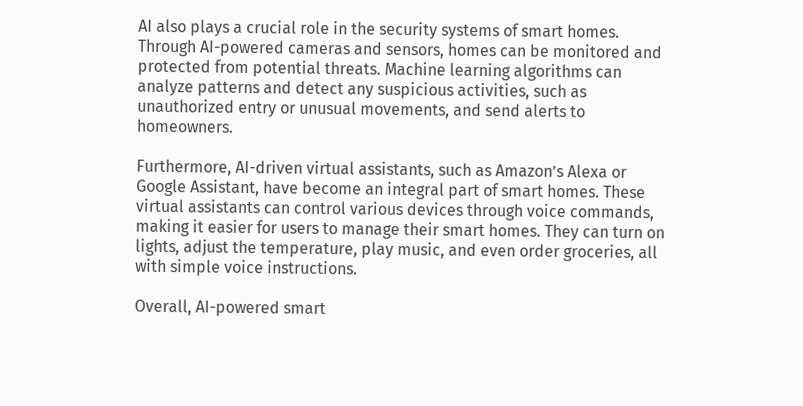AI also plays a crucial role in the security systems of smart homes. Through AI-powered cameras and sensors, homes can be monitored and protected from potential threats. Machine learning algorithms can analyze patterns and detect any suspicious activities, such as unauthorized entry or unusual movements, and send alerts to homeowners.

Furthermore, AI-driven virtual assistants, such as Amazon’s Alexa or Google Assistant, have become an integral part of smart homes. These virtual assistants can control various devices through voice commands, making it easier for users to manage their smart homes. They can turn on lights, adjust the temperature, play music, and even order groceries, all with simple voice instructions.

Overall, AI-powered smart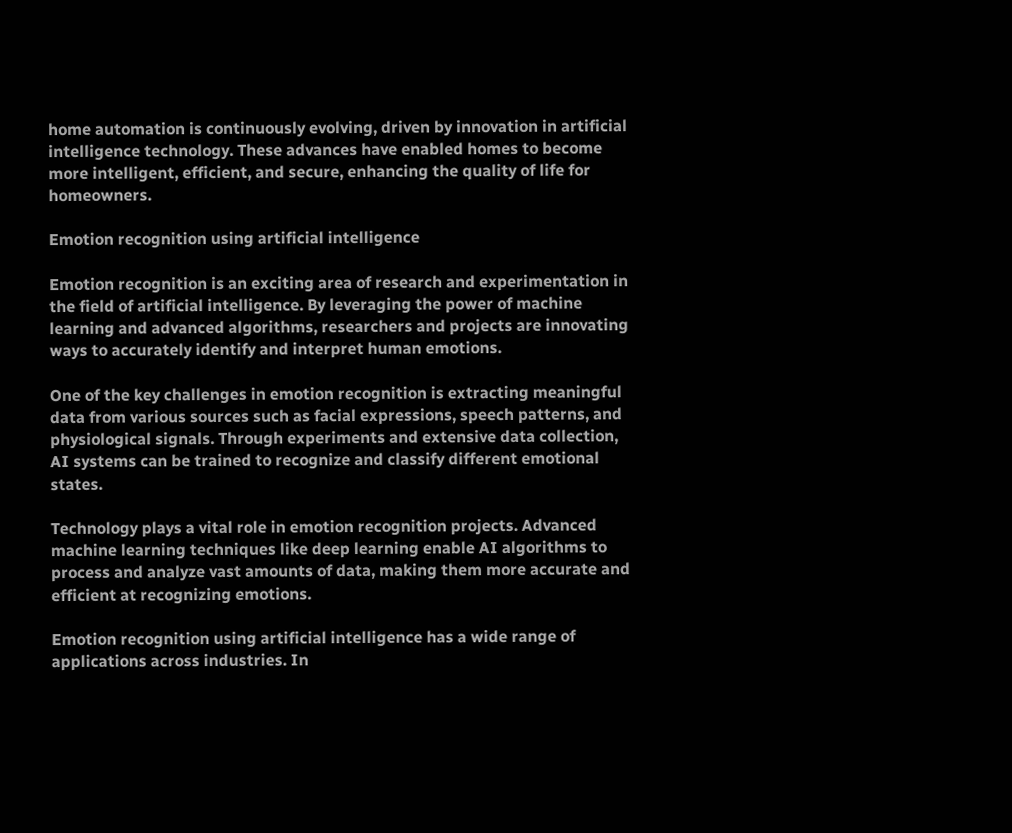home automation is continuously evolving, driven by innovation in artificial intelligence technology. These advances have enabled homes to become more intelligent, efficient, and secure, enhancing the quality of life for homeowners.

Emotion recognition using artificial intelligence

Emotion recognition is an exciting area of research and experimentation in the field of artificial intelligence. By leveraging the power of machine learning and advanced algorithms, researchers and projects are innovating ways to accurately identify and interpret human emotions.

One of the key challenges in emotion recognition is extracting meaningful data from various sources such as facial expressions, speech patterns, and physiological signals. Through experiments and extensive data collection, AI systems can be trained to recognize and classify different emotional states.

Technology plays a vital role in emotion recognition projects. Advanced machine learning techniques like deep learning enable AI algorithms to process and analyze vast amounts of data, making them more accurate and efficient at recognizing emotions.

Emotion recognition using artificial intelligence has a wide range of applications across industries. In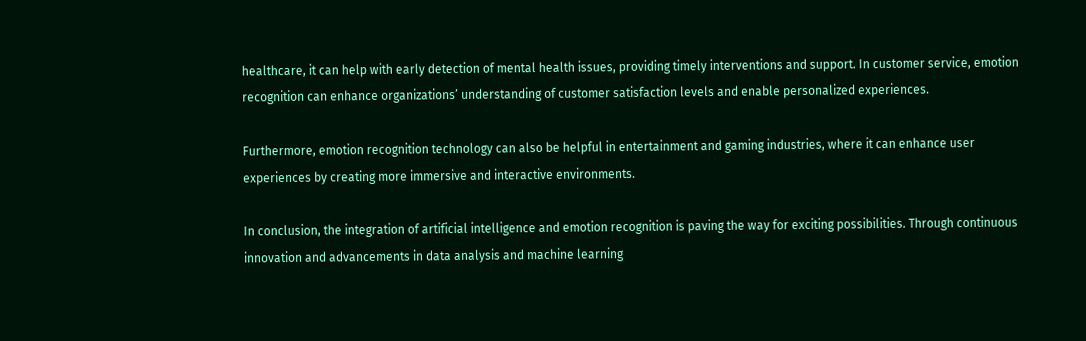healthcare, it can help with early detection of mental health issues, providing timely interventions and support. In customer service, emotion recognition can enhance organizations’ understanding of customer satisfaction levels and enable personalized experiences.

Furthermore, emotion recognition technology can also be helpful in entertainment and gaming industries, where it can enhance user experiences by creating more immersive and interactive environments.

In conclusion, the integration of artificial intelligence and emotion recognition is paving the way for exciting possibilities. Through continuous innovation and advancements in data analysis and machine learning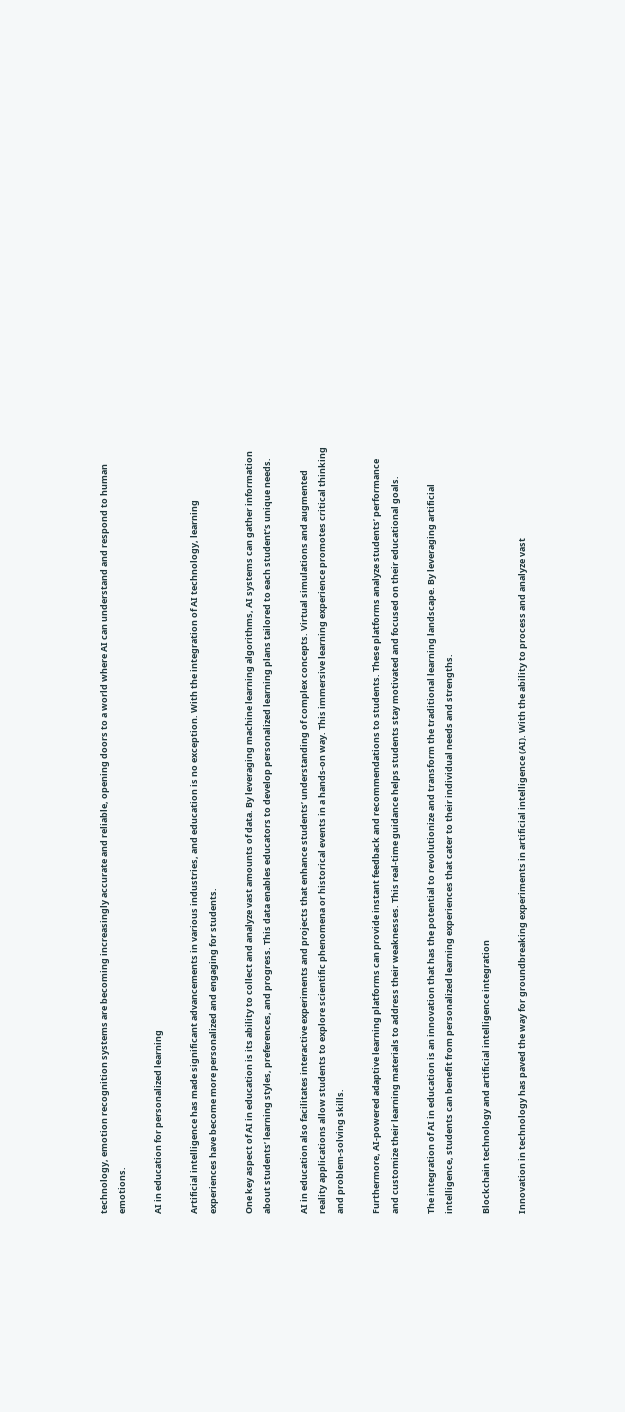technology, emotion recognition systems are becoming increasingly accurate and reliable, opening doors to a world where AI can understand and respond to human emotions.

AI in education for personalized learning

Artificial intelligence has made significant advancements in various industries, and education is no exception. With the integration of AI technology, learning experiences have become more personalized and engaging for students.

One key aspect of AI in education is its ability to collect and analyze vast amounts of data. By leveraging machine learning algorithms, AI systems can gather information about students’ learning styles, preferences, and progress. This data enables educators to develop personalized learning plans tailored to each student’s unique needs.

AI in education also facilitates interactive experiments and projects that enhance students’ understanding of complex concepts. Virtual simulations and augmented reality applications allow students to explore scientific phenomena or historical events in a hands-on way. This immersive learning experience promotes critical thinking and problem-solving skills.

Furthermore, AI-powered adaptive learning platforms can provide instant feedback and recommendations to students. These platforms analyze students’ performance and customize their learning materials to address their weaknesses. This real-time guidance helps students stay motivated and focused on their educational goals.

The integration of AI in education is an innovation that has the potential to revolutionize and transform the traditional learning landscape. By leveraging artificial intelligence, students can benefit from personalized learning experiences that cater to their individual needs and strengths.

Blockchain technology and artificial intelligence integration

Innovation in technology has paved the way for groundbreaking experiments in artificial intelligence (AI). With the ability to process and analyze vast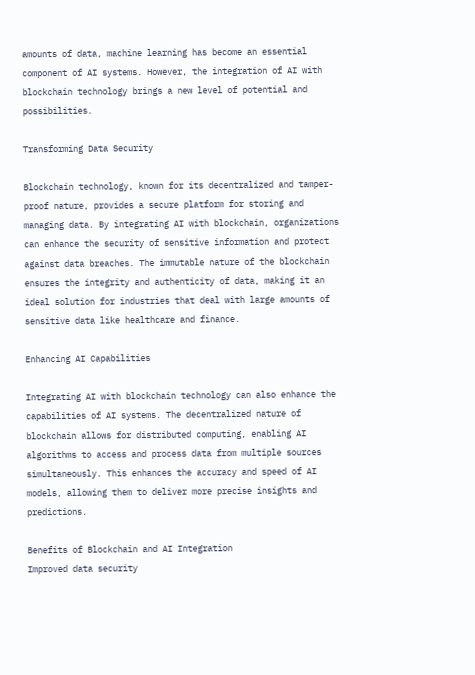amounts of data, machine learning has become an essential component of AI systems. However, the integration of AI with blockchain technology brings a new level of potential and possibilities.

Transforming Data Security

Blockchain technology, known for its decentralized and tamper-proof nature, provides a secure platform for storing and managing data. By integrating AI with blockchain, organizations can enhance the security of sensitive information and protect against data breaches. The immutable nature of the blockchain ensures the integrity and authenticity of data, making it an ideal solution for industries that deal with large amounts of sensitive data like healthcare and finance.

Enhancing AI Capabilities

Integrating AI with blockchain technology can also enhance the capabilities of AI systems. The decentralized nature of blockchain allows for distributed computing, enabling AI algorithms to access and process data from multiple sources simultaneously. This enhances the accuracy and speed of AI models, allowing them to deliver more precise insights and predictions.

Benefits of Blockchain and AI Integration
Improved data security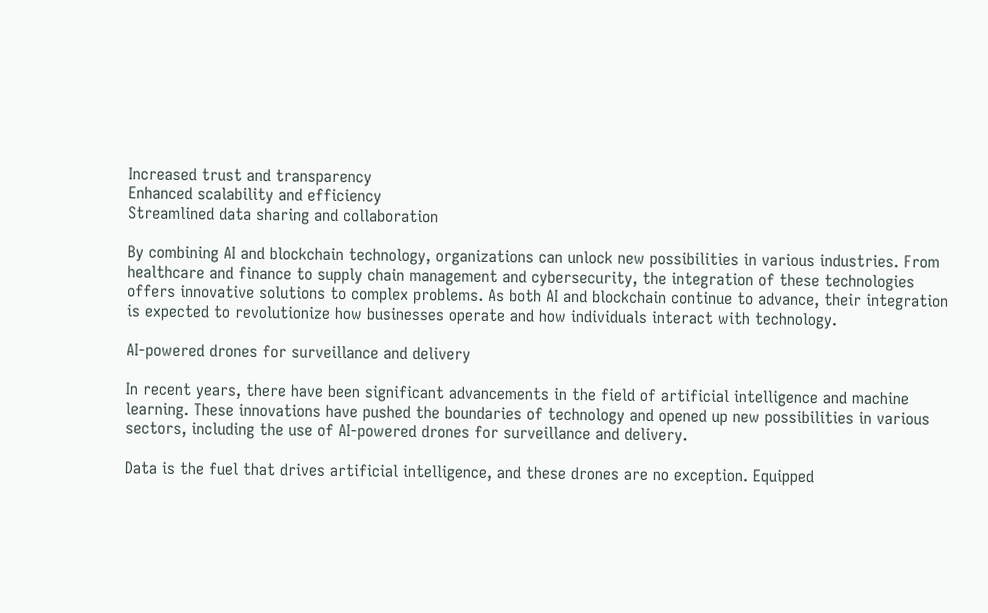Increased trust and transparency
Enhanced scalability and efficiency
Streamlined data sharing and collaboration

By combining AI and blockchain technology, organizations can unlock new possibilities in various industries. From healthcare and finance to supply chain management and cybersecurity, the integration of these technologies offers innovative solutions to complex problems. As both AI and blockchain continue to advance, their integration is expected to revolutionize how businesses operate and how individuals interact with technology.

AI-powered drones for surveillance and delivery

In recent years, there have been significant advancements in the field of artificial intelligence and machine learning. These innovations have pushed the boundaries of technology and opened up new possibilities in various sectors, including the use of AI-powered drones for surveillance and delivery.

Data is the fuel that drives artificial intelligence, and these drones are no exception. Equipped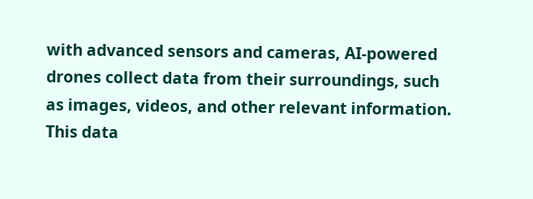with advanced sensors and cameras, AI-powered drones collect data from their surroundings, such as images, videos, and other relevant information. This data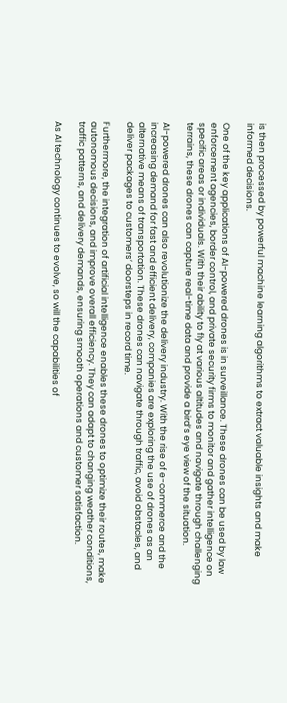is then processed by powerful machine learning algorithms to extract valuable insights and make informed decisions.

One of the key applications of AI-powered drones is in surveillance. These drones can be used by law enforcement agencies, border control, and private security firms to monitor and gather intelligence on specific areas or individuals. With their ability to fly at various altitudes and navigate through challenging terrains, these drones can capture real-time data and provide a bird’s eye view of the situation.

AI-powered drones can also revolutionize the delivery industry. With the rise of e-commerce and the increasing demand for fast and efficient delivery, companies are exploring the use of drones as an alternative means of transportation. These drones can navigate through traffic, avoid obstacles, and deliver packages to customers’ doorsteps in record time.

Furthermore, the integration of artificial intelligence enables these drones to optimize their routes, make autonomous decisions, and improve overall efficiency. They can adapt to changing weather conditions, traffic patterns, and delivery demands, ensuring smooth operations and customer satisfaction.

As AI technology continues to evolve, so will the capabilities of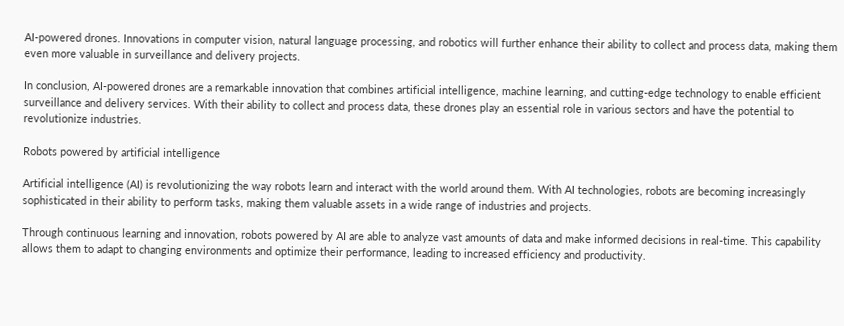AI-powered drones. Innovations in computer vision, natural language processing, and robotics will further enhance their ability to collect and process data, making them even more valuable in surveillance and delivery projects.

In conclusion, AI-powered drones are a remarkable innovation that combines artificial intelligence, machine learning, and cutting-edge technology to enable efficient surveillance and delivery services. With their ability to collect and process data, these drones play an essential role in various sectors and have the potential to revolutionize industries.

Robots powered by artificial intelligence

Artificial intelligence (AI) is revolutionizing the way robots learn and interact with the world around them. With AI technologies, robots are becoming increasingly sophisticated in their ability to perform tasks, making them valuable assets in a wide range of industries and projects.

Through continuous learning and innovation, robots powered by AI are able to analyze vast amounts of data and make informed decisions in real-time. This capability allows them to adapt to changing environments and optimize their performance, leading to increased efficiency and productivity.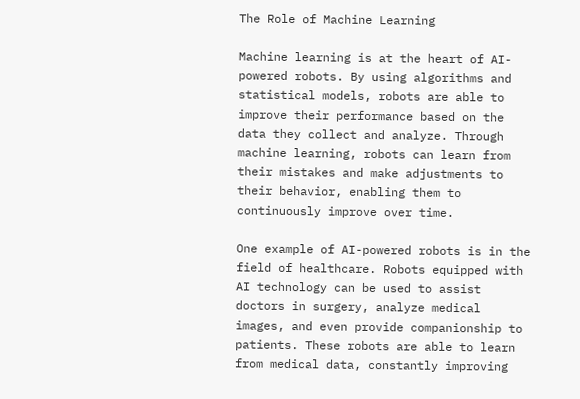The Role of Machine Learning

Machine learning is at the heart of AI-powered robots. By using algorithms and statistical models, robots are able to improve their performance based on the data they collect and analyze. Through machine learning, robots can learn from their mistakes and make adjustments to their behavior, enabling them to continuously improve over time.

One example of AI-powered robots is in the field of healthcare. Robots equipped with AI technology can be used to assist doctors in surgery, analyze medical images, and even provide companionship to patients. These robots are able to learn from medical data, constantly improving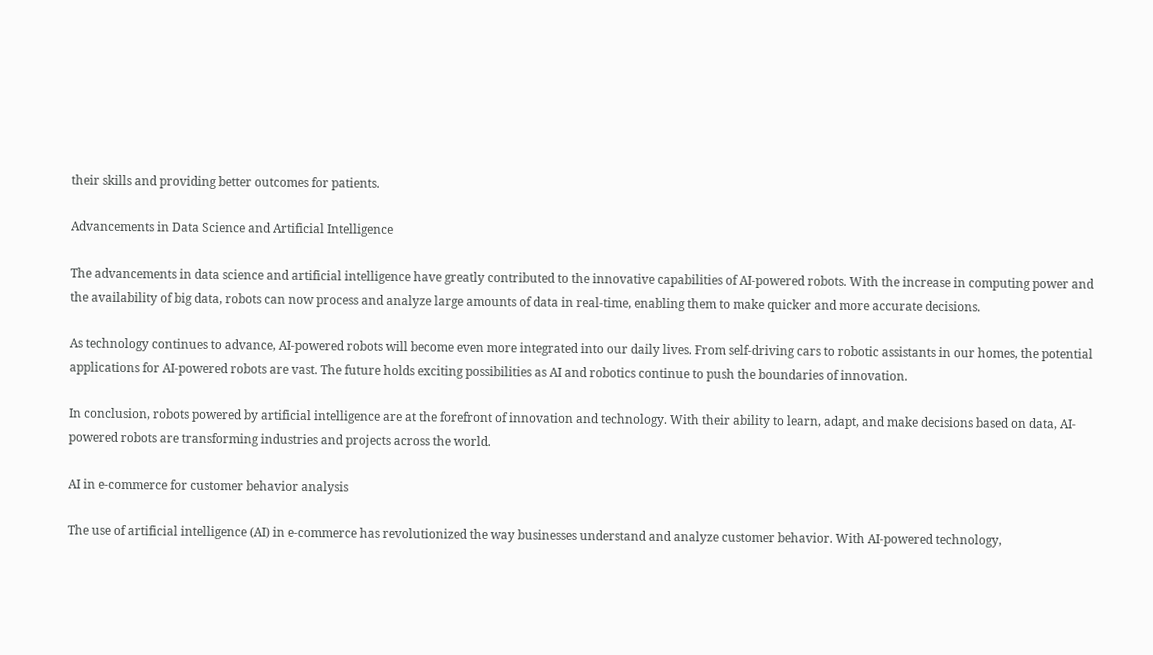their skills and providing better outcomes for patients.

Advancements in Data Science and Artificial Intelligence

The advancements in data science and artificial intelligence have greatly contributed to the innovative capabilities of AI-powered robots. With the increase in computing power and the availability of big data, robots can now process and analyze large amounts of data in real-time, enabling them to make quicker and more accurate decisions.

As technology continues to advance, AI-powered robots will become even more integrated into our daily lives. From self-driving cars to robotic assistants in our homes, the potential applications for AI-powered robots are vast. The future holds exciting possibilities as AI and robotics continue to push the boundaries of innovation.

In conclusion, robots powered by artificial intelligence are at the forefront of innovation and technology. With their ability to learn, adapt, and make decisions based on data, AI-powered robots are transforming industries and projects across the world.

AI in e-commerce for customer behavior analysis

The use of artificial intelligence (AI) in e-commerce has revolutionized the way businesses understand and analyze customer behavior. With AI-powered technology,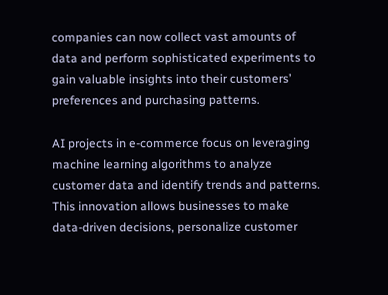companies can now collect vast amounts of data and perform sophisticated experiments to gain valuable insights into their customers’ preferences and purchasing patterns.

AI projects in e-commerce focus on leveraging machine learning algorithms to analyze customer data and identify trends and patterns. This innovation allows businesses to make data-driven decisions, personalize customer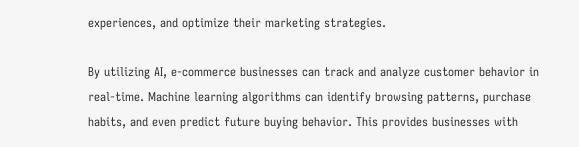experiences, and optimize their marketing strategies.

By utilizing AI, e-commerce businesses can track and analyze customer behavior in real-time. Machine learning algorithms can identify browsing patterns, purchase habits, and even predict future buying behavior. This provides businesses with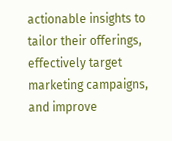actionable insights to tailor their offerings, effectively target marketing campaigns, and improve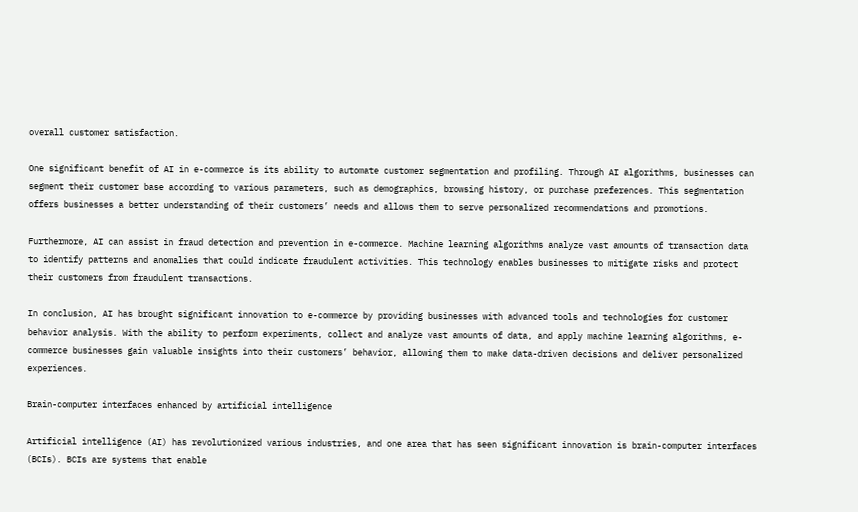overall customer satisfaction.

One significant benefit of AI in e-commerce is its ability to automate customer segmentation and profiling. Through AI algorithms, businesses can segment their customer base according to various parameters, such as demographics, browsing history, or purchase preferences. This segmentation offers businesses a better understanding of their customers’ needs and allows them to serve personalized recommendations and promotions.

Furthermore, AI can assist in fraud detection and prevention in e-commerce. Machine learning algorithms analyze vast amounts of transaction data to identify patterns and anomalies that could indicate fraudulent activities. This technology enables businesses to mitigate risks and protect their customers from fraudulent transactions.

In conclusion, AI has brought significant innovation to e-commerce by providing businesses with advanced tools and technologies for customer behavior analysis. With the ability to perform experiments, collect and analyze vast amounts of data, and apply machine learning algorithms, e-commerce businesses gain valuable insights into their customers’ behavior, allowing them to make data-driven decisions and deliver personalized experiences.

Brain-computer interfaces enhanced by artificial intelligence

Artificial intelligence (AI) has revolutionized various industries, and one area that has seen significant innovation is brain-computer interfaces (BCIs). BCIs are systems that enable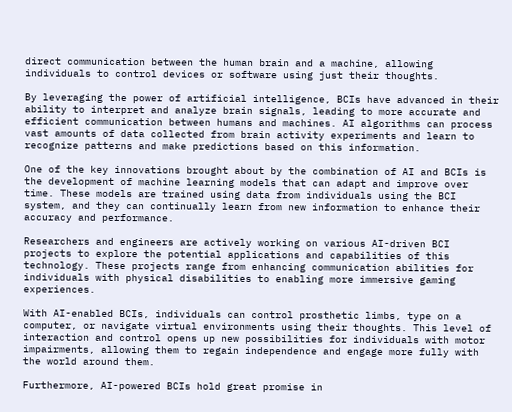direct communication between the human brain and a machine, allowing individuals to control devices or software using just their thoughts.

By leveraging the power of artificial intelligence, BCIs have advanced in their ability to interpret and analyze brain signals, leading to more accurate and efficient communication between humans and machines. AI algorithms can process vast amounts of data collected from brain activity experiments and learn to recognize patterns and make predictions based on this information.

One of the key innovations brought about by the combination of AI and BCIs is the development of machine learning models that can adapt and improve over time. These models are trained using data from individuals using the BCI system, and they can continually learn from new information to enhance their accuracy and performance.

Researchers and engineers are actively working on various AI-driven BCI projects to explore the potential applications and capabilities of this technology. These projects range from enhancing communication abilities for individuals with physical disabilities to enabling more immersive gaming experiences.

With AI-enabled BCIs, individuals can control prosthetic limbs, type on a computer, or navigate virtual environments using their thoughts. This level of interaction and control opens up new possibilities for individuals with motor impairments, allowing them to regain independence and engage more fully with the world around them.

Furthermore, AI-powered BCIs hold great promise in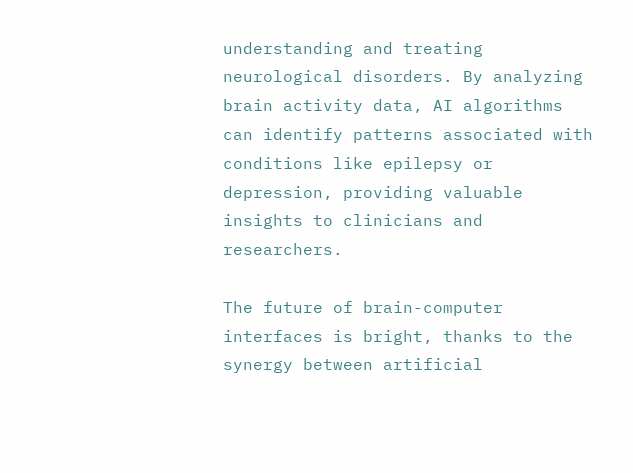understanding and treating neurological disorders. By analyzing brain activity data, AI algorithms can identify patterns associated with conditions like epilepsy or depression, providing valuable insights to clinicians and researchers.

The future of brain-computer interfaces is bright, thanks to the synergy between artificial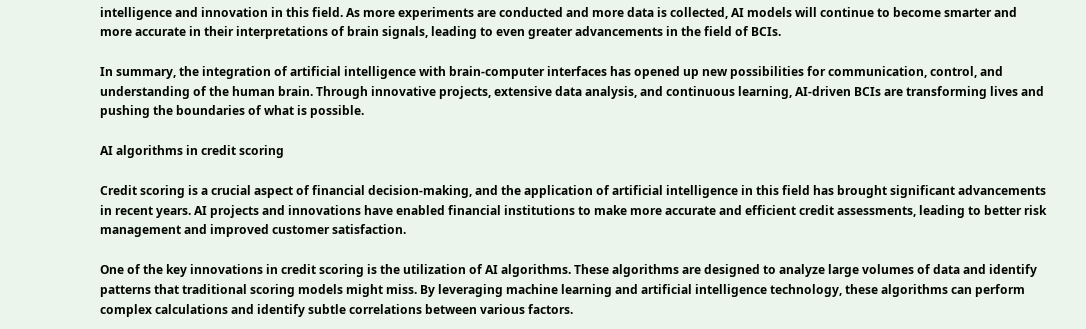intelligence and innovation in this field. As more experiments are conducted and more data is collected, AI models will continue to become smarter and more accurate in their interpretations of brain signals, leading to even greater advancements in the field of BCIs.

In summary, the integration of artificial intelligence with brain-computer interfaces has opened up new possibilities for communication, control, and understanding of the human brain. Through innovative projects, extensive data analysis, and continuous learning, AI-driven BCIs are transforming lives and pushing the boundaries of what is possible.

AI algorithms in credit scoring

Credit scoring is a crucial aspect of financial decision-making, and the application of artificial intelligence in this field has brought significant advancements in recent years. AI projects and innovations have enabled financial institutions to make more accurate and efficient credit assessments, leading to better risk management and improved customer satisfaction.

One of the key innovations in credit scoring is the utilization of AI algorithms. These algorithms are designed to analyze large volumes of data and identify patterns that traditional scoring models might miss. By leveraging machine learning and artificial intelligence technology, these algorithms can perform complex calculations and identify subtle correlations between various factors.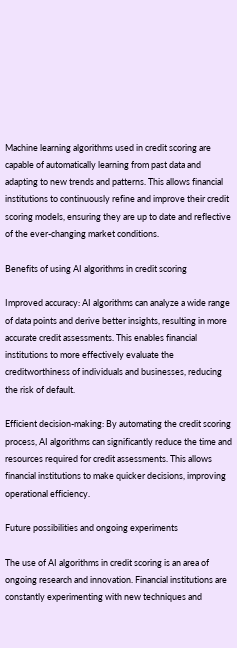Machine learning algorithms used in credit scoring are capable of automatically learning from past data and adapting to new trends and patterns. This allows financial institutions to continuously refine and improve their credit scoring models, ensuring they are up to date and reflective of the ever-changing market conditions.

Benefits of using AI algorithms in credit scoring

Improved accuracy: AI algorithms can analyze a wide range of data points and derive better insights, resulting in more accurate credit assessments. This enables financial institutions to more effectively evaluate the creditworthiness of individuals and businesses, reducing the risk of default.

Efficient decision-making: By automating the credit scoring process, AI algorithms can significantly reduce the time and resources required for credit assessments. This allows financial institutions to make quicker decisions, improving operational efficiency.

Future possibilities and ongoing experiments

The use of AI algorithms in credit scoring is an area of ongoing research and innovation. Financial institutions are constantly experimenting with new techniques and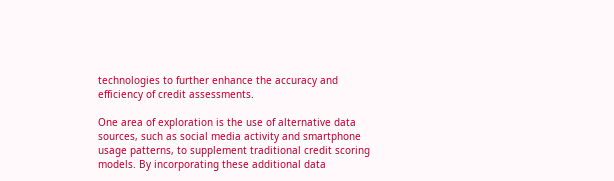technologies to further enhance the accuracy and efficiency of credit assessments.

One area of exploration is the use of alternative data sources, such as social media activity and smartphone usage patterns, to supplement traditional credit scoring models. By incorporating these additional data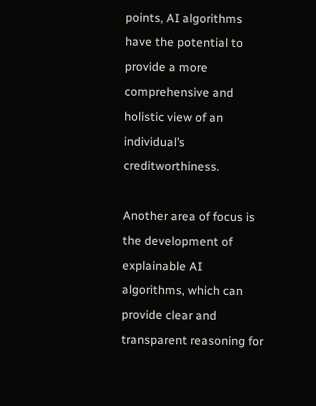points, AI algorithms have the potential to provide a more comprehensive and holistic view of an individual’s creditworthiness.

Another area of focus is the development of explainable AI algorithms, which can provide clear and transparent reasoning for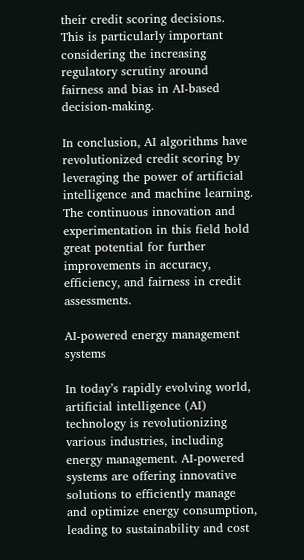their credit scoring decisions. This is particularly important considering the increasing regulatory scrutiny around fairness and bias in AI-based decision-making.

In conclusion, AI algorithms have revolutionized credit scoring by leveraging the power of artificial intelligence and machine learning. The continuous innovation and experimentation in this field hold great potential for further improvements in accuracy, efficiency, and fairness in credit assessments.

AI-powered energy management systems

In today’s rapidly evolving world, artificial intelligence (AI) technology is revolutionizing various industries, including energy management. AI-powered systems are offering innovative solutions to efficiently manage and optimize energy consumption, leading to sustainability and cost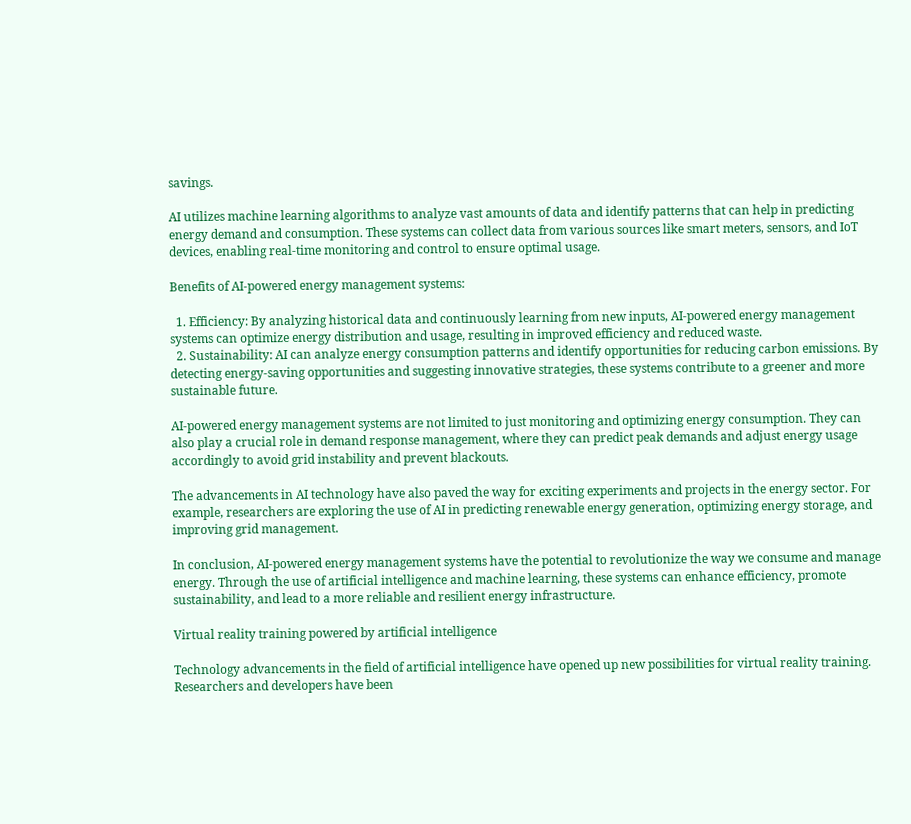savings.

AI utilizes machine learning algorithms to analyze vast amounts of data and identify patterns that can help in predicting energy demand and consumption. These systems can collect data from various sources like smart meters, sensors, and IoT devices, enabling real-time monitoring and control to ensure optimal usage.

Benefits of AI-powered energy management systems:

  1. Efficiency: By analyzing historical data and continuously learning from new inputs, AI-powered energy management systems can optimize energy distribution and usage, resulting in improved efficiency and reduced waste.
  2. Sustainability: AI can analyze energy consumption patterns and identify opportunities for reducing carbon emissions. By detecting energy-saving opportunities and suggesting innovative strategies, these systems contribute to a greener and more sustainable future.

AI-powered energy management systems are not limited to just monitoring and optimizing energy consumption. They can also play a crucial role in demand response management, where they can predict peak demands and adjust energy usage accordingly to avoid grid instability and prevent blackouts.

The advancements in AI technology have also paved the way for exciting experiments and projects in the energy sector. For example, researchers are exploring the use of AI in predicting renewable energy generation, optimizing energy storage, and improving grid management.

In conclusion, AI-powered energy management systems have the potential to revolutionize the way we consume and manage energy. Through the use of artificial intelligence and machine learning, these systems can enhance efficiency, promote sustainability, and lead to a more reliable and resilient energy infrastructure.

Virtual reality training powered by artificial intelligence

Technology advancements in the field of artificial intelligence have opened up new possibilities for virtual reality training. Researchers and developers have been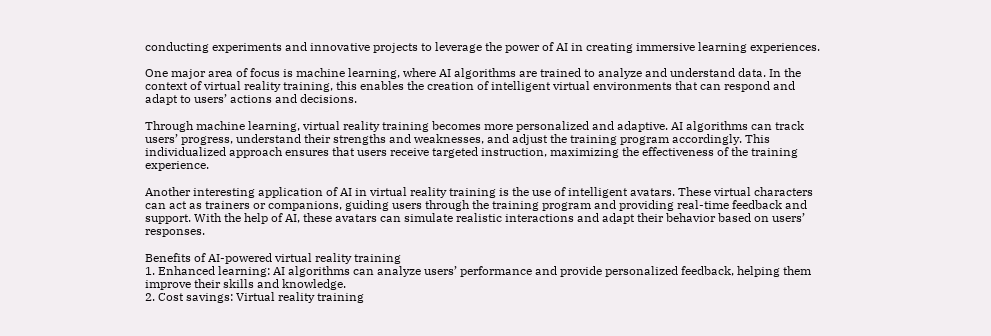conducting experiments and innovative projects to leverage the power of AI in creating immersive learning experiences.

One major area of focus is machine learning, where AI algorithms are trained to analyze and understand data. In the context of virtual reality training, this enables the creation of intelligent virtual environments that can respond and adapt to users’ actions and decisions.

Through machine learning, virtual reality training becomes more personalized and adaptive. AI algorithms can track users’ progress, understand their strengths and weaknesses, and adjust the training program accordingly. This individualized approach ensures that users receive targeted instruction, maximizing the effectiveness of the training experience.

Another interesting application of AI in virtual reality training is the use of intelligent avatars. These virtual characters can act as trainers or companions, guiding users through the training program and providing real-time feedback and support. With the help of AI, these avatars can simulate realistic interactions and adapt their behavior based on users’ responses.

Benefits of AI-powered virtual reality training
1. Enhanced learning: AI algorithms can analyze users’ performance and provide personalized feedback, helping them improve their skills and knowledge.
2. Cost savings: Virtual reality training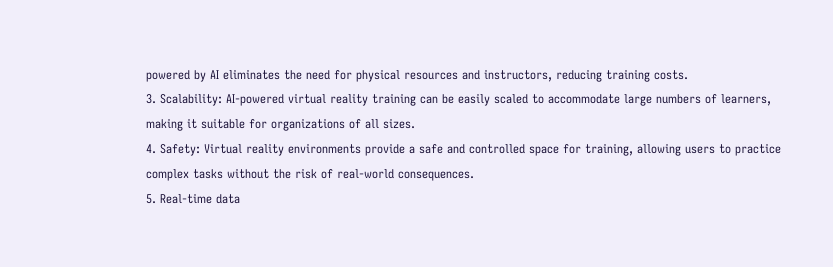powered by AI eliminates the need for physical resources and instructors, reducing training costs.
3. Scalability: AI-powered virtual reality training can be easily scaled to accommodate large numbers of learners, making it suitable for organizations of all sizes.
4. Safety: Virtual reality environments provide a safe and controlled space for training, allowing users to practice complex tasks without the risk of real-world consequences.
5. Real-time data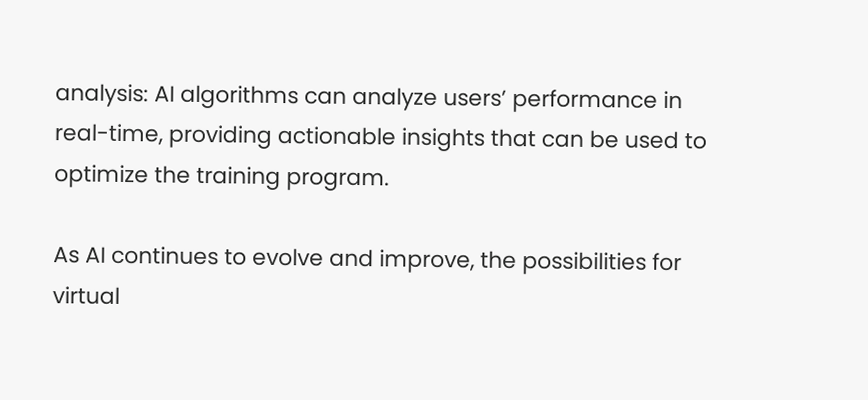analysis: AI algorithms can analyze users’ performance in real-time, providing actionable insights that can be used to optimize the training program.

As AI continues to evolve and improve, the possibilities for virtual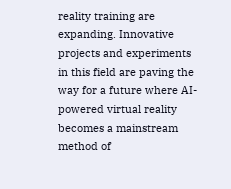reality training are expanding. Innovative projects and experiments in this field are paving the way for a future where AI-powered virtual reality becomes a mainstream method of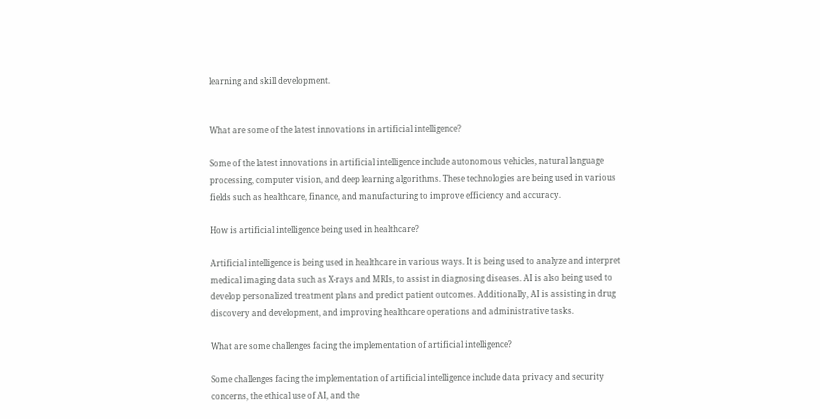learning and skill development.


What are some of the latest innovations in artificial intelligence?

Some of the latest innovations in artificial intelligence include autonomous vehicles, natural language processing, computer vision, and deep learning algorithms. These technologies are being used in various fields such as healthcare, finance, and manufacturing to improve efficiency and accuracy.

How is artificial intelligence being used in healthcare?

Artificial intelligence is being used in healthcare in various ways. It is being used to analyze and interpret medical imaging data such as X-rays and MRIs, to assist in diagnosing diseases. AI is also being used to develop personalized treatment plans and predict patient outcomes. Additionally, AI is assisting in drug discovery and development, and improving healthcare operations and administrative tasks.

What are some challenges facing the implementation of artificial intelligence?

Some challenges facing the implementation of artificial intelligence include data privacy and security concerns, the ethical use of AI, and the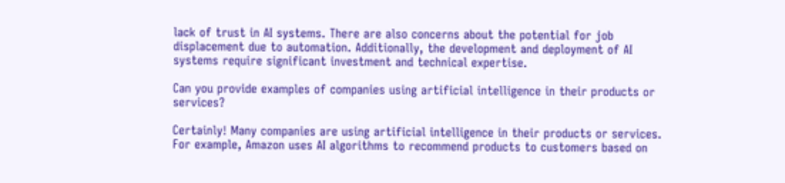lack of trust in AI systems. There are also concerns about the potential for job displacement due to automation. Additionally, the development and deployment of AI systems require significant investment and technical expertise.

Can you provide examples of companies using artificial intelligence in their products or services?

Certainly! Many companies are using artificial intelligence in their products or services. For example, Amazon uses AI algorithms to recommend products to customers based on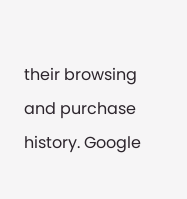their browsing and purchase history. Google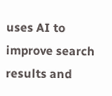uses AI to improve search results and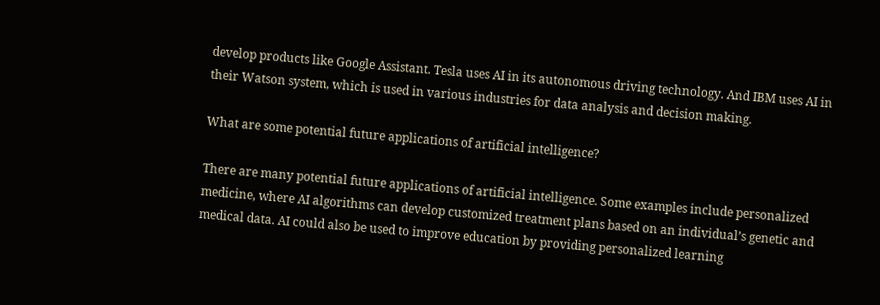develop products like Google Assistant. Tesla uses AI in its autonomous driving technology. And IBM uses AI in their Watson system, which is used in various industries for data analysis and decision making.

What are some potential future applications of artificial intelligence?

There are many potential future applications of artificial intelligence. Some examples include personalized medicine, where AI algorithms can develop customized treatment plans based on an individual’s genetic and medical data. AI could also be used to improve education by providing personalized learning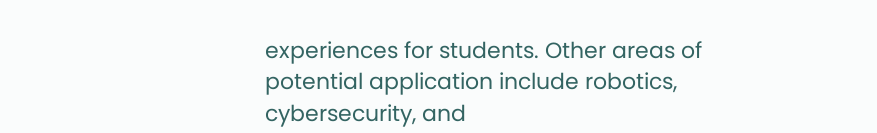experiences for students. Other areas of potential application include robotics, cybersecurity, and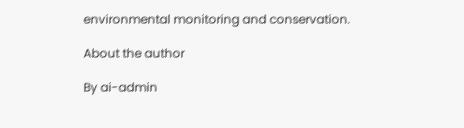environmental monitoring and conservation.

About the author

By ai-admin